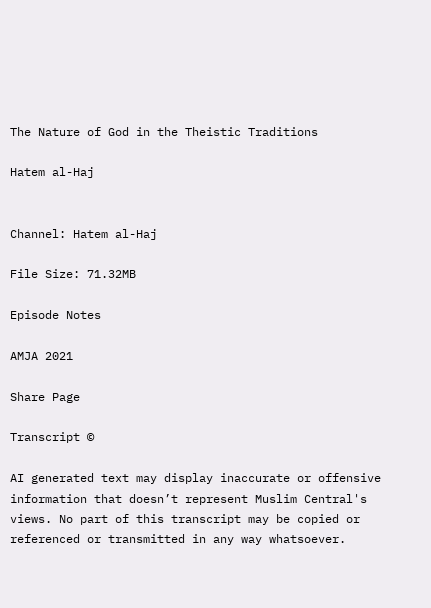The Nature of God in the Theistic Traditions

Hatem al-Haj


Channel: Hatem al-Haj

File Size: 71.32MB

Episode Notes

AMJA 2021

Share Page

Transcript ©

AI generated text may display inaccurate or offensive information that doesn’t represent Muslim Central's views. No part of this transcript may be copied or referenced or transmitted in any way whatsoever.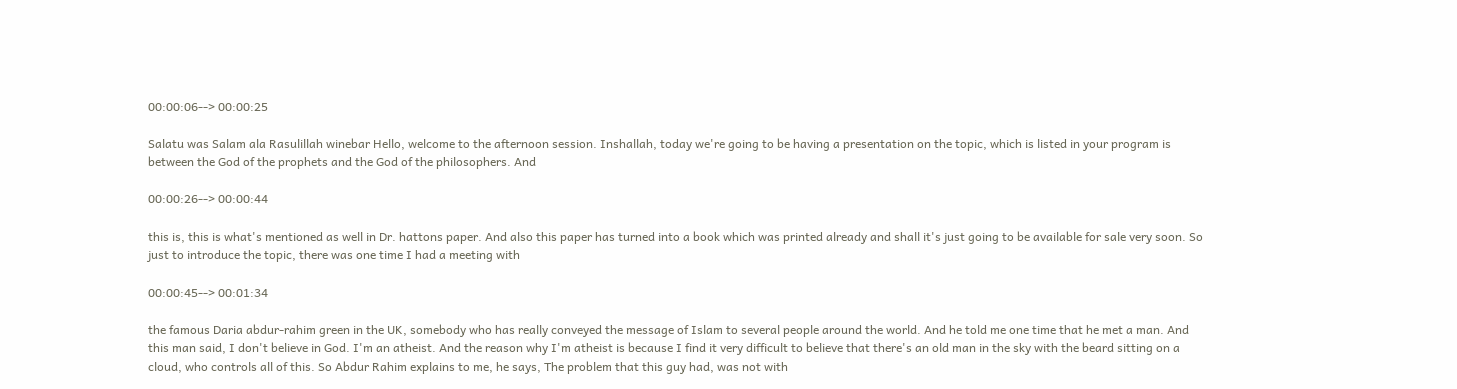00:00:06--> 00:00:25

Salatu was Salam ala Rasulillah winebar Hello, welcome to the afternoon session. Inshallah, today we're going to be having a presentation on the topic, which is listed in your program is between the God of the prophets and the God of the philosophers. And

00:00:26--> 00:00:44

this is, this is what's mentioned as well in Dr. hattons paper. And also this paper has turned into a book which was printed already and shall it's just going to be available for sale very soon. So just to introduce the topic, there was one time I had a meeting with

00:00:45--> 00:01:34

the famous Daria abdur-rahim green in the UK, somebody who has really conveyed the message of Islam to several people around the world. And he told me one time that he met a man. And this man said, I don't believe in God. I'm an atheist. And the reason why I'm atheist is because I find it very difficult to believe that there's an old man in the sky with the beard sitting on a cloud, who controls all of this. So Abdur Rahim explains to me, he says, The problem that this guy had, was not with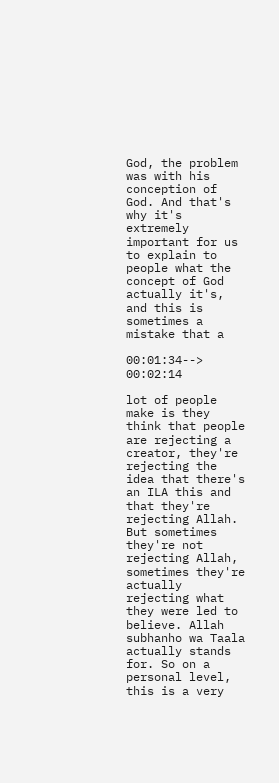God, the problem was with his conception of God. And that's why it's extremely important for us to explain to people what the concept of God actually it's, and this is sometimes a mistake that a

00:01:34--> 00:02:14

lot of people make is they think that people are rejecting a creator, they're rejecting the idea that there's an ILA this and that they're rejecting Allah. But sometimes they're not rejecting Allah, sometimes they're actually rejecting what they were led to believe. Allah subhanho wa Taala actually stands for. So on a personal level, this is a very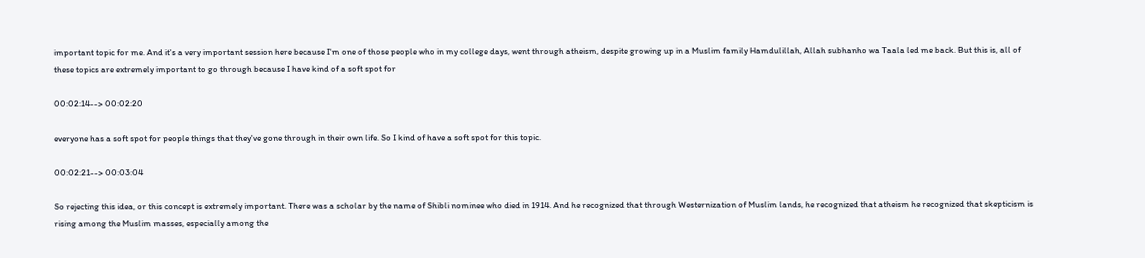important topic for me. And it's a very important session here because I'm one of those people who in my college days, went through atheism, despite growing up in a Muslim family Hamdulillah, Allah subhanho wa Taala led me back. But this is, all of these topics are extremely important to go through because I have kind of a soft spot for

00:02:14--> 00:02:20

everyone has a soft spot for people things that they've gone through in their own life. So I kind of have a soft spot for this topic.

00:02:21--> 00:03:04

So rejecting this idea, or this concept is extremely important. There was a scholar by the name of Shibli nominee who died in 1914. And he recognized that through Westernization of Muslim lands, he recognized that atheism he recognized that skepticism is rising among the Muslim masses, especially among the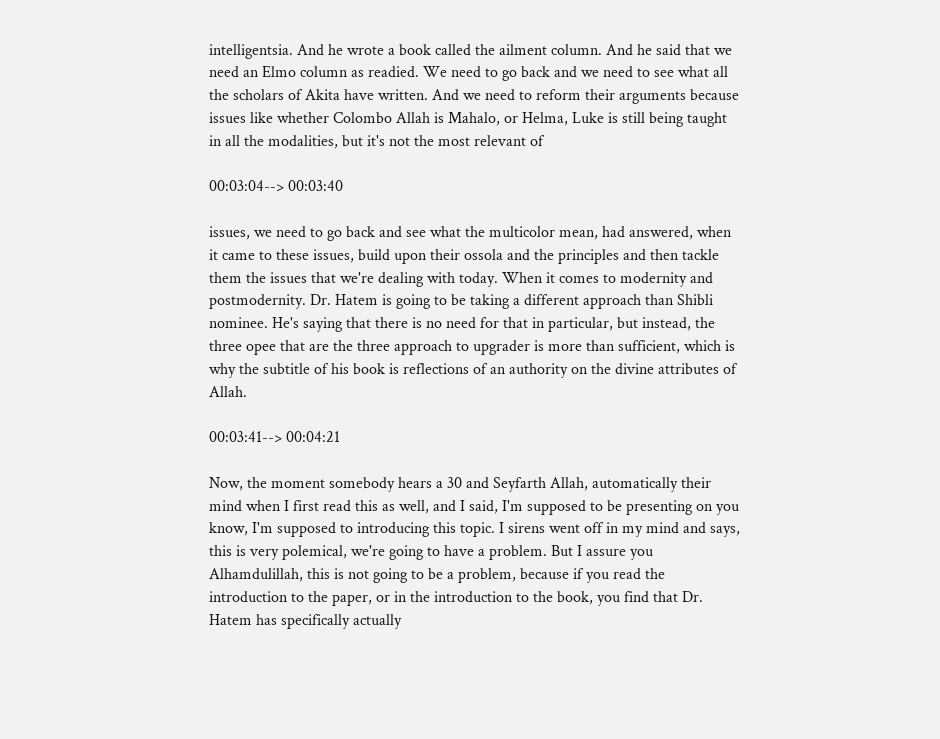intelligentsia. And he wrote a book called the ailment column. And he said that we need an Elmo column as readied. We need to go back and we need to see what all the scholars of Akita have written. And we need to reform their arguments because issues like whether Colombo Allah is Mahalo, or Helma, Luke is still being taught in all the modalities, but it's not the most relevant of

00:03:04--> 00:03:40

issues, we need to go back and see what the multicolor mean, had answered, when it came to these issues, build upon their ossola and the principles and then tackle them the issues that we're dealing with today. When it comes to modernity and postmodernity. Dr. Hatem is going to be taking a different approach than Shibli nominee. He's saying that there is no need for that in particular, but instead, the three opee that are the three approach to upgrader is more than sufficient, which is why the subtitle of his book is reflections of an authority on the divine attributes of Allah.

00:03:41--> 00:04:21

Now, the moment somebody hears a 30 and Seyfarth Allah, automatically their mind when I first read this as well, and I said, I'm supposed to be presenting on you know, I'm supposed to introducing this topic. I sirens went off in my mind and says, this is very polemical, we're going to have a problem. But I assure you Alhamdulillah, this is not going to be a problem, because if you read the introduction to the paper, or in the introduction to the book, you find that Dr. Hatem has specifically actually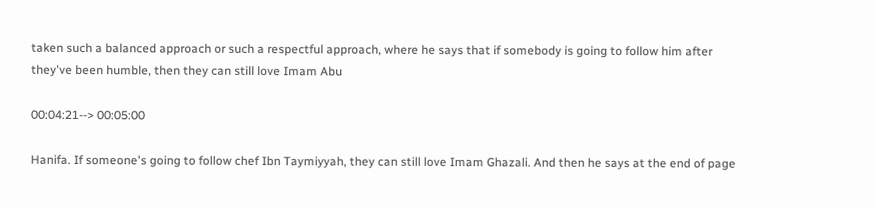taken such a balanced approach or such a respectful approach, where he says that if somebody is going to follow him after they've been humble, then they can still love Imam Abu

00:04:21--> 00:05:00

Hanifa. If someone's going to follow chef Ibn Taymiyyah, they can still love Imam Ghazali. And then he says at the end of page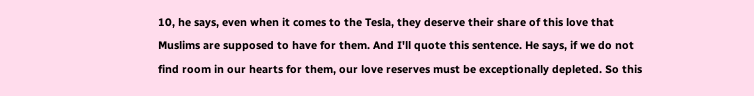10, he says, even when it comes to the Tesla, they deserve their share of this love that Muslims are supposed to have for them. And I'll quote this sentence. He says, if we do not find room in our hearts for them, our love reserves must be exceptionally depleted. So this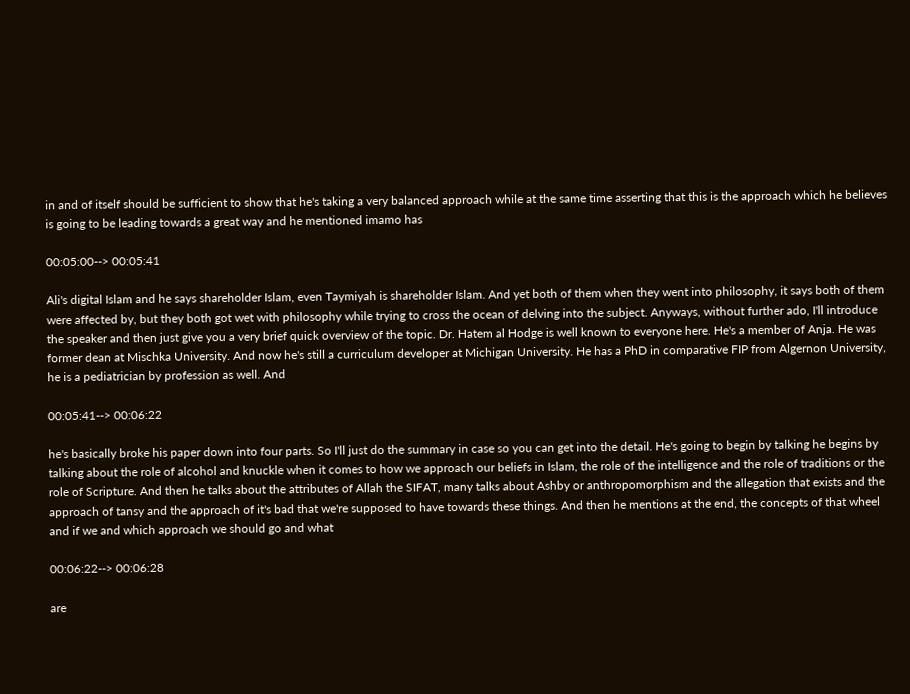in and of itself should be sufficient to show that he's taking a very balanced approach while at the same time asserting that this is the approach which he believes is going to be leading towards a great way and he mentioned imamo has

00:05:00--> 00:05:41

Ali's digital Islam and he says shareholder Islam, even Taymiyah is shareholder Islam. And yet both of them when they went into philosophy, it says both of them were affected by, but they both got wet with philosophy while trying to cross the ocean of delving into the subject. Anyways, without further ado, I'll introduce the speaker and then just give you a very brief quick overview of the topic. Dr. Hatem al Hodge is well known to everyone here. He's a member of Anja. He was former dean at Mischka University. And now he's still a curriculum developer at Michigan University. He has a PhD in comparative FIP from Algernon University, he is a pediatrician by profession as well. And

00:05:41--> 00:06:22

he's basically broke his paper down into four parts. So I'll just do the summary in case so you can get into the detail. He's going to begin by talking he begins by talking about the role of alcohol and knuckle when it comes to how we approach our beliefs in Islam, the role of the intelligence and the role of traditions or the role of Scripture. And then he talks about the attributes of Allah the SIFAT, many talks about Ashby or anthropomorphism and the allegation that exists and the approach of tansy and the approach of it's bad that we're supposed to have towards these things. And then he mentions at the end, the concepts of that wheel and if we and which approach we should go and what

00:06:22--> 00:06:28

are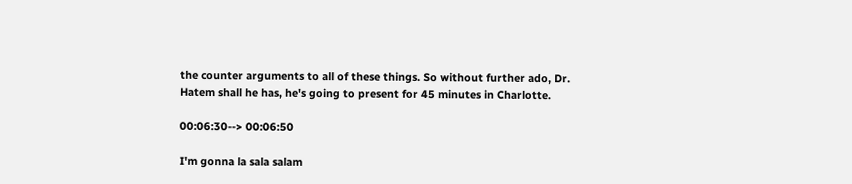the counter arguments to all of these things. So without further ado, Dr. Hatem shall he has, he's going to present for 45 minutes in Charlotte.

00:06:30--> 00:06:50

I'm gonna la sala salam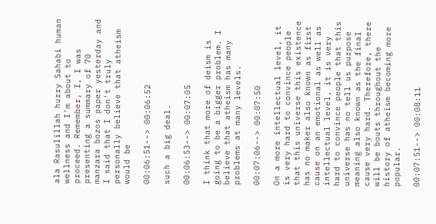ala Rasulillah hurry Sahabi human wellness and I'm about to proceed. Remember, I, I was presenting a summary of 70 manzara bozos paper yesterday and I said that I don't truly personally believe that atheism would be

00:06:51--> 00:06:52

such a big deal.

00:06:53--> 00:07:05

I think that more of deism is going to be a bigger problem. I believe that atheism has many problems at many levels.

00:07:06--> 00:07:50

On a more intellectual level, it is very hard to convince people that this universe this existence has no maker also known as first cause on an emotional as well as intellectual level, it is very hard to convince people that this universe has no tell us purpose meaning also known as the final cause very hard. Therefore, there will be bouts throughout the history of atheism becoming more popular.

00:07:51--> 00:08:11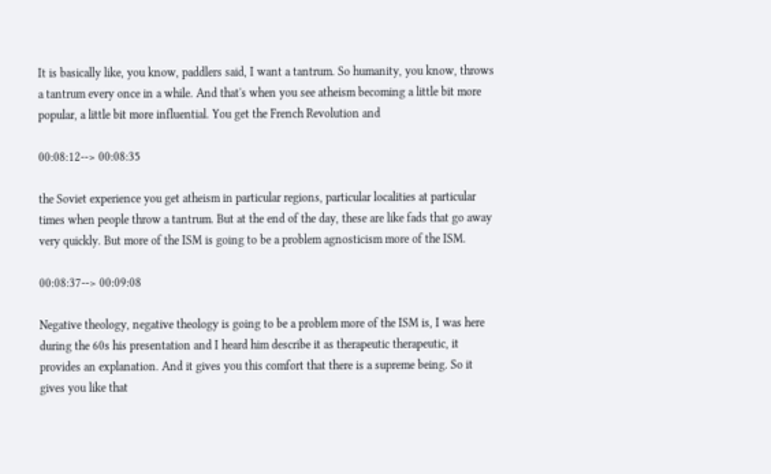It is basically like, you know, paddlers said, I want a tantrum. So humanity, you know, throws a tantrum every once in a while. And that's when you see atheism becoming a little bit more popular, a little bit more influential. You get the French Revolution and

00:08:12--> 00:08:35

the Soviet experience you get atheism in particular regions, particular localities at particular times when people throw a tantrum. But at the end of the day, these are like fads that go away very quickly. But more of the ISM is going to be a problem agnosticism more of the ISM.

00:08:37--> 00:09:08

Negative theology, negative theology is going to be a problem more of the ISM is, I was here during the 60s his presentation and I heard him describe it as therapeutic therapeutic, it provides an explanation. And it gives you this comfort that there is a supreme being. So it gives you like that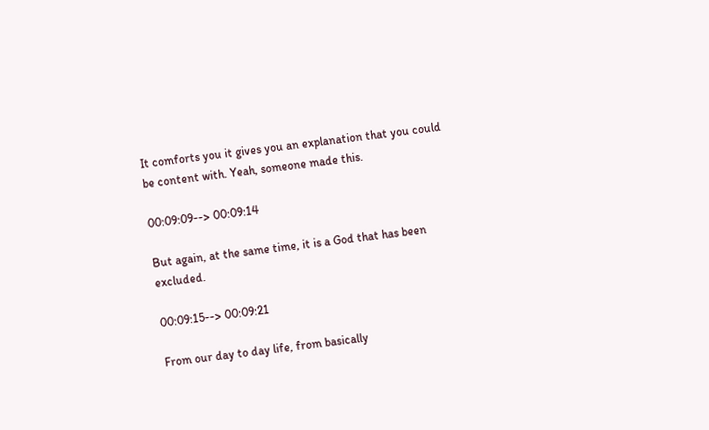It comforts you it gives you an explanation that you could be content with. Yeah, someone made this.

00:09:09--> 00:09:14

But again, at the same time, it is a God that has been excluded.

00:09:15--> 00:09:21

From our day to day life, from basically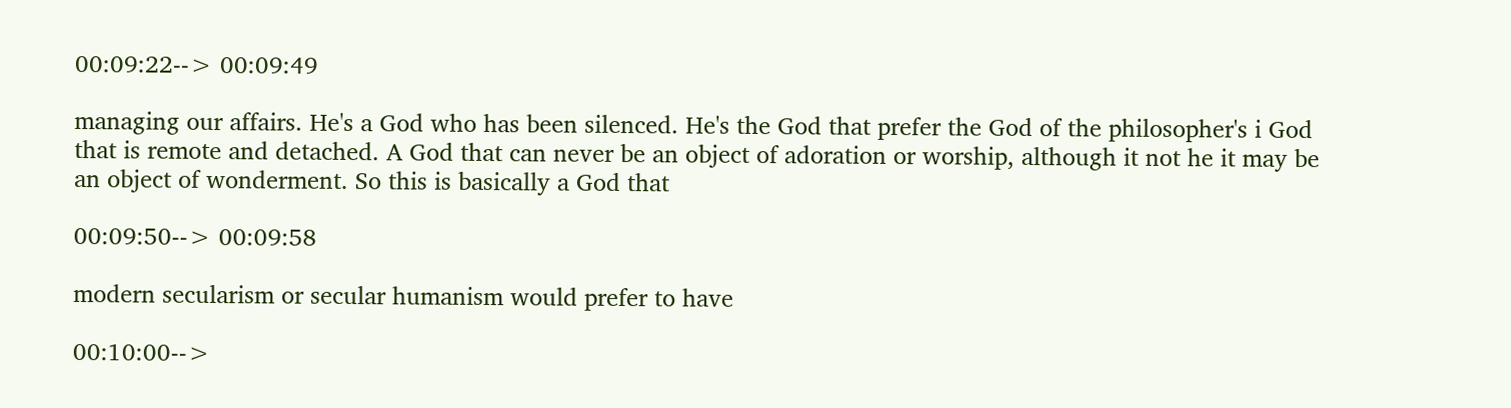00:09:22--> 00:09:49

managing our affairs. He's a God who has been silenced. He's the God that prefer the God of the philosopher's i God that is remote and detached. A God that can never be an object of adoration or worship, although it not he it may be an object of wonderment. So this is basically a God that

00:09:50--> 00:09:58

modern secularism or secular humanism would prefer to have

00:10:00-->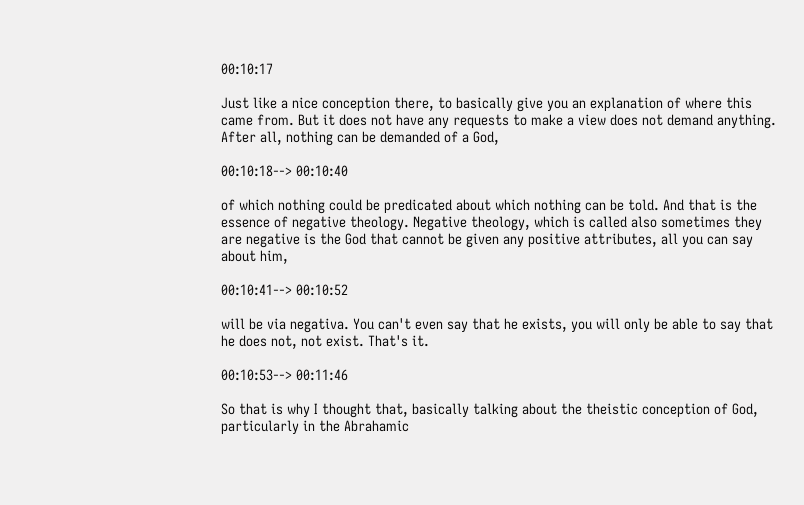00:10:17

Just like a nice conception there, to basically give you an explanation of where this came from. But it does not have any requests to make a view does not demand anything. After all, nothing can be demanded of a God,

00:10:18--> 00:10:40

of which nothing could be predicated about which nothing can be told. And that is the essence of negative theology. Negative theology, which is called also sometimes they are negative is the God that cannot be given any positive attributes, all you can say about him,

00:10:41--> 00:10:52

will be via negativa. You can't even say that he exists, you will only be able to say that he does not, not exist. That's it.

00:10:53--> 00:11:46

So that is why I thought that, basically talking about the theistic conception of God, particularly in the Abrahamic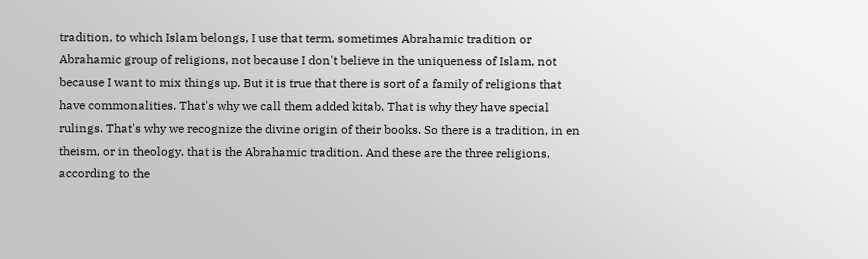tradition, to which Islam belongs, I use that term, sometimes Abrahamic tradition or Abrahamic group of religions, not because I don't believe in the uniqueness of Islam, not because I want to mix things up. But it is true that there is sort of a family of religions that have commonalities. That's why we call them added kitab. That is why they have special rulings. That's why we recognize the divine origin of their books. So there is a tradition, in en theism, or in theology, that is the Abrahamic tradition. And these are the three religions, according to the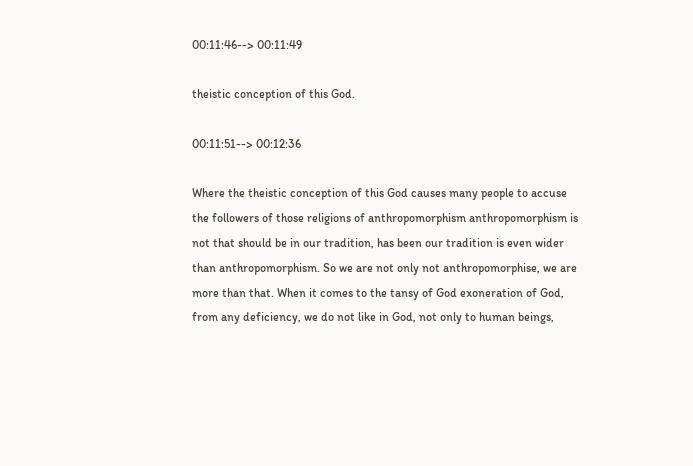00:11:46--> 00:11:49

theistic conception of this God.

00:11:51--> 00:12:36

Where the theistic conception of this God causes many people to accuse the followers of those religions of anthropomorphism anthropomorphism is not that should be in our tradition, has been our tradition is even wider than anthropomorphism. So we are not only not anthropomorphise, we are more than that. When it comes to the tansy of God exoneration of God, from any deficiency, we do not like in God, not only to human beings,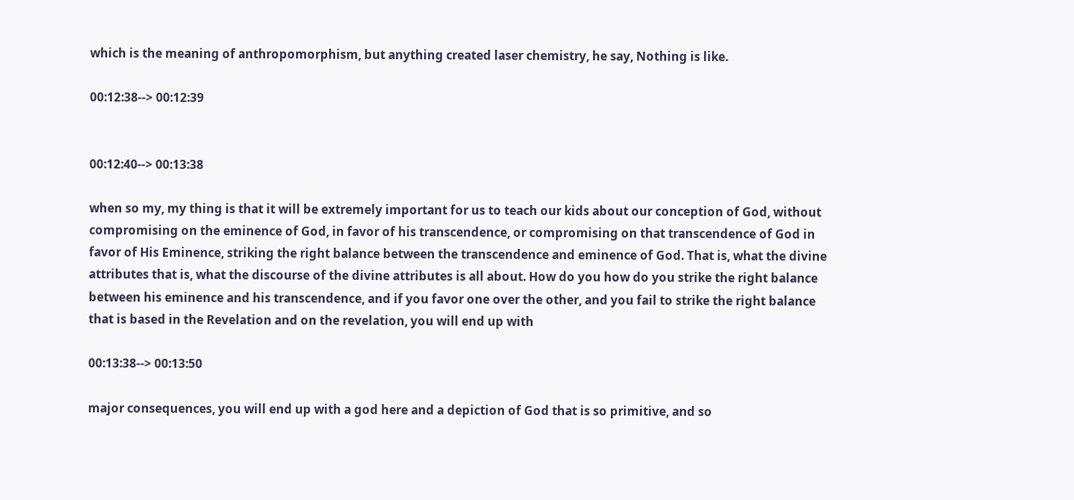which is the meaning of anthropomorphism, but anything created laser chemistry, he say, Nothing is like.

00:12:38--> 00:12:39


00:12:40--> 00:13:38

when so my, my thing is that it will be extremely important for us to teach our kids about our conception of God, without compromising on the eminence of God, in favor of his transcendence, or compromising on that transcendence of God in favor of His Eminence, striking the right balance between the transcendence and eminence of God. That is, what the divine attributes that is, what the discourse of the divine attributes is all about. How do you how do you strike the right balance between his eminence and his transcendence, and if you favor one over the other, and you fail to strike the right balance that is based in the Revelation and on the revelation, you will end up with

00:13:38--> 00:13:50

major consequences, you will end up with a god here and a depiction of God that is so primitive, and so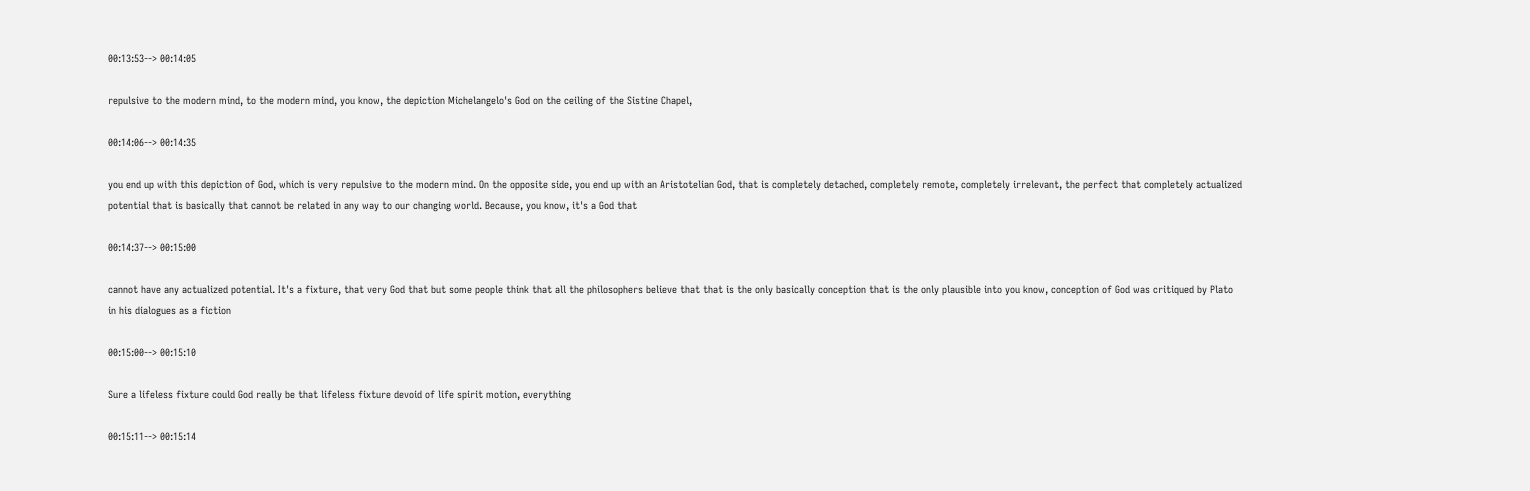00:13:53--> 00:14:05

repulsive to the modern mind, to the modern mind, you know, the depiction Michelangelo's God on the ceiling of the Sistine Chapel,

00:14:06--> 00:14:35

you end up with this depiction of God, which is very repulsive to the modern mind. On the opposite side, you end up with an Aristotelian God, that is completely detached, completely remote, completely irrelevant, the perfect that completely actualized potential that is basically that cannot be related in any way to our changing world. Because, you know, it's a God that

00:14:37--> 00:15:00

cannot have any actualized potential. It's a fixture, that very God that but some people think that all the philosophers believe that that is the only basically conception that is the only plausible into you know, conception of God was critiqued by Plato in his dialogues as a fiction

00:15:00--> 00:15:10

Sure a lifeless fixture could God really be that lifeless fixture devoid of life spirit motion, everything

00:15:11--> 00:15:14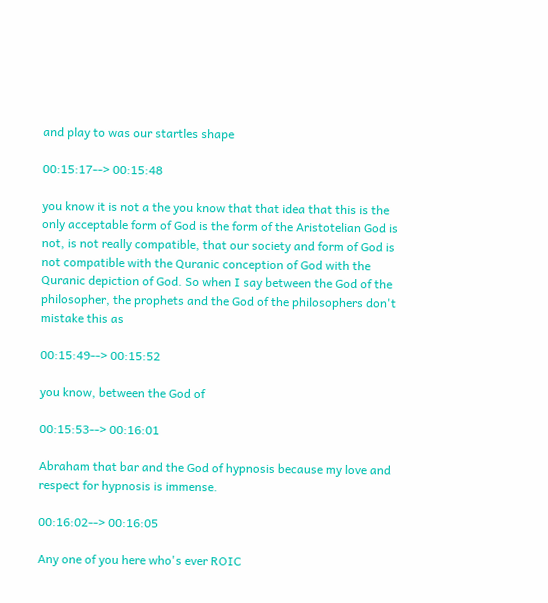and play to was our startles shape

00:15:17--> 00:15:48

you know it is not a the you know that that idea that this is the only acceptable form of God is the form of the Aristotelian God is not, is not really compatible, that our society and form of God is not compatible with the Quranic conception of God with the Quranic depiction of God. So when I say between the God of the philosopher, the prophets and the God of the philosophers don't mistake this as

00:15:49--> 00:15:52

you know, between the God of

00:15:53--> 00:16:01

Abraham that bar and the God of hypnosis because my love and respect for hypnosis is immense.

00:16:02--> 00:16:05

Any one of you here who's ever ROIC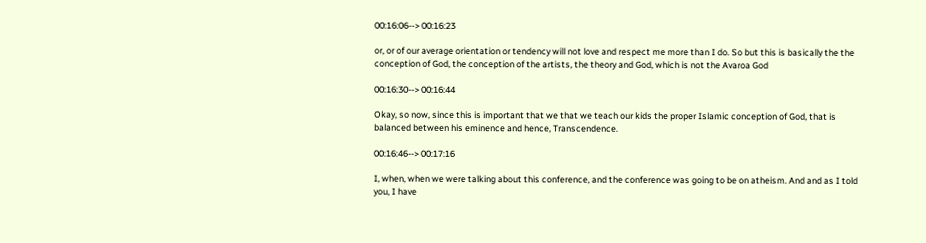00:16:06--> 00:16:23

or, or of our average orientation or tendency will not love and respect me more than I do. So but this is basically the the conception of God, the conception of the artists, the theory and God, which is not the Avaroa God

00:16:30--> 00:16:44

Okay, so now, since this is important that we that we teach our kids the proper Islamic conception of God, that is balanced between his eminence and hence, Transcendence.

00:16:46--> 00:17:16

I, when, when we were talking about this conference, and the conference was going to be on atheism. And and as I told you, I have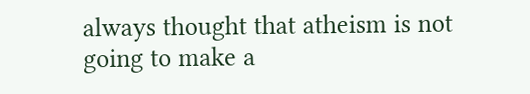always thought that atheism is not going to make a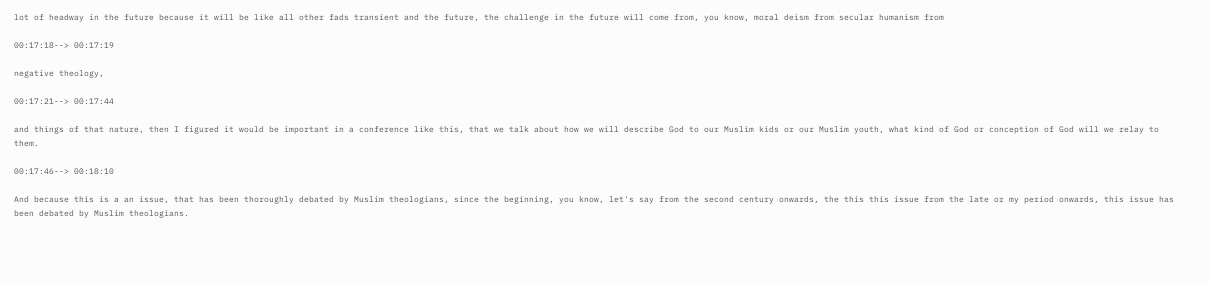lot of headway in the future because it will be like all other fads transient and the future, the challenge in the future will come from, you know, moral deism from secular humanism from

00:17:18--> 00:17:19

negative theology,

00:17:21--> 00:17:44

and things of that nature, then I figured it would be important in a conference like this, that we talk about how we will describe God to our Muslim kids or our Muslim youth, what kind of God or conception of God will we relay to them.

00:17:46--> 00:18:10

And because this is a an issue, that has been thoroughly debated by Muslim theologians, since the beginning, you know, let's say from the second century onwards, the this this issue from the late or my period onwards, this issue has been debated by Muslim theologians.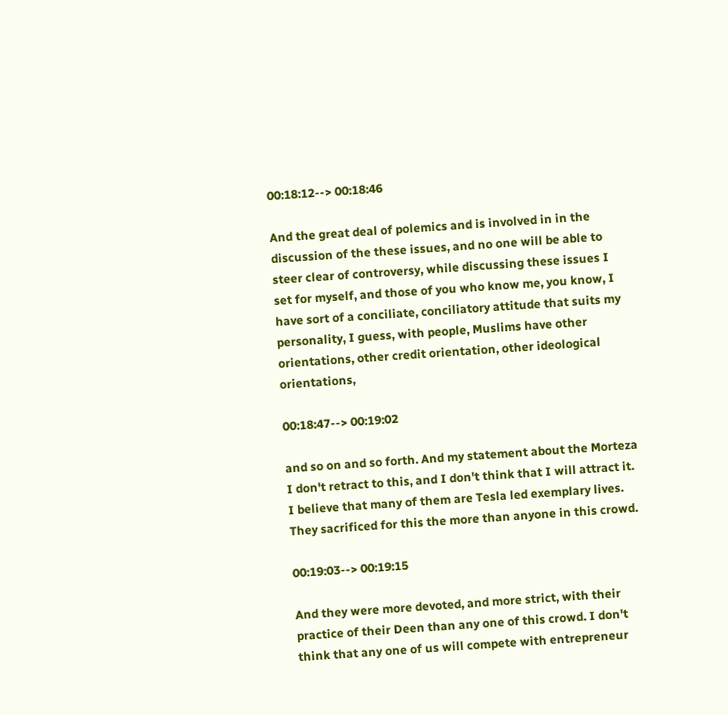00:18:12--> 00:18:46

And the great deal of polemics and is involved in in the discussion of the these issues, and no one will be able to steer clear of controversy, while discussing these issues I set for myself, and those of you who know me, you know, I have sort of a conciliate, conciliatory attitude that suits my personality, I guess, with people, Muslims have other orientations, other credit orientation, other ideological orientations,

00:18:47--> 00:19:02

and so on and so forth. And my statement about the Morteza I don't retract to this, and I don't think that I will attract it. I believe that many of them are Tesla led exemplary lives. They sacrificed for this the more than anyone in this crowd.

00:19:03--> 00:19:15

And they were more devoted, and more strict, with their practice of their Deen than any one of this crowd. I don't think that any one of us will compete with entrepreneur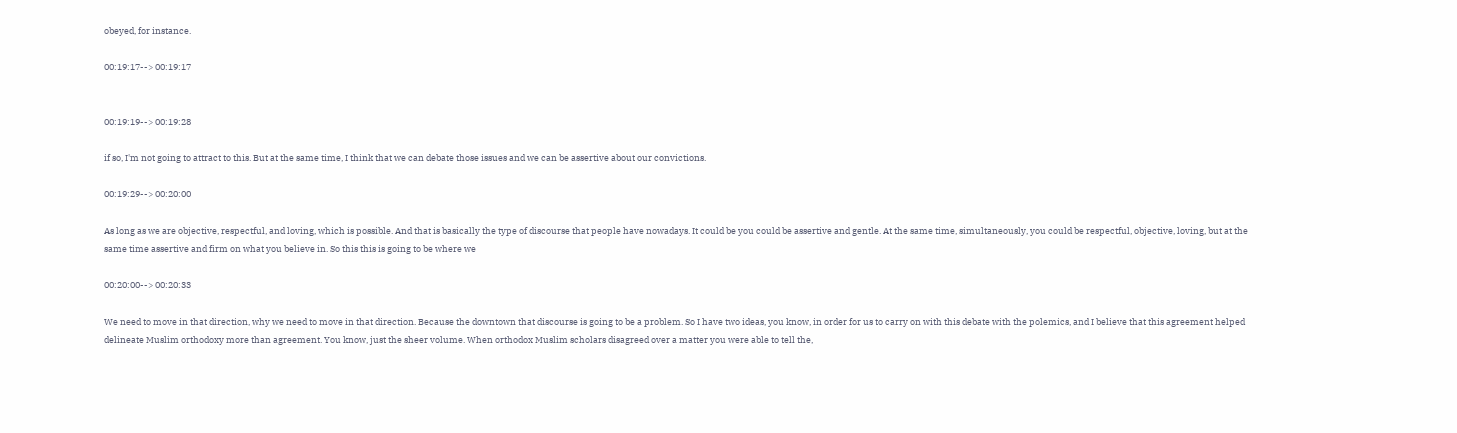obeyed, for instance.

00:19:17--> 00:19:17


00:19:19--> 00:19:28

if so, I'm not going to attract to this. But at the same time, I think that we can debate those issues and we can be assertive about our convictions.

00:19:29--> 00:20:00

As long as we are objective, respectful, and loving, which is possible. And that is basically the type of discourse that people have nowadays. It could be you could be assertive and gentle. At the same time, simultaneously, you could be respectful, objective, loving, but at the same time assertive and firm on what you believe in. So this this is going to be where we

00:20:00--> 00:20:33

We need to move in that direction, why we need to move in that direction. Because the downtown that discourse is going to be a problem. So I have two ideas, you know, in order for us to carry on with this debate with the polemics, and I believe that this agreement helped delineate Muslim orthodoxy more than agreement. You know, just the sheer volume. When orthodox Muslim scholars disagreed over a matter you were able to tell the,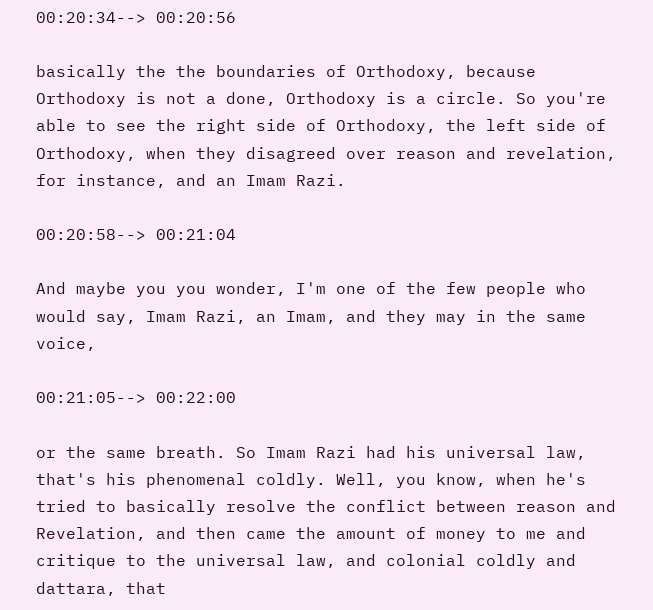00:20:34--> 00:20:56

basically the the boundaries of Orthodoxy, because Orthodoxy is not a done, Orthodoxy is a circle. So you're able to see the right side of Orthodoxy, the left side of Orthodoxy, when they disagreed over reason and revelation, for instance, and an Imam Razi.

00:20:58--> 00:21:04

And maybe you you wonder, I'm one of the few people who would say, Imam Razi, an Imam, and they may in the same voice,

00:21:05--> 00:22:00

or the same breath. So Imam Razi had his universal law, that's his phenomenal coldly. Well, you know, when he's tried to basically resolve the conflict between reason and Revelation, and then came the amount of money to me and critique to the universal law, and colonial coldly and dattara, that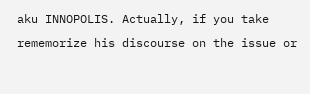aku INNOPOLIS. Actually, if you take rememorize his discourse on the issue or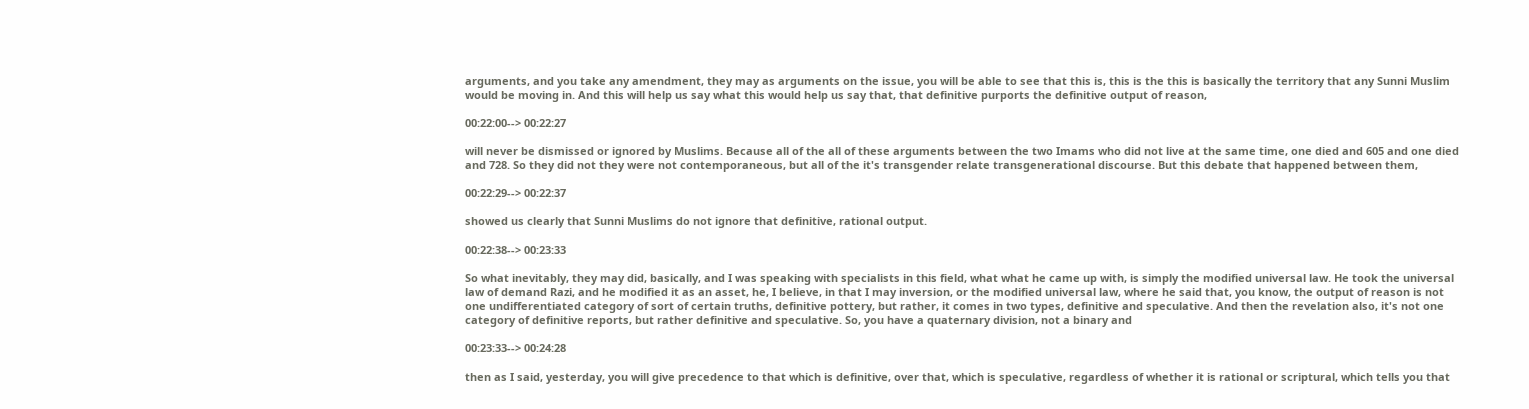arguments, and you take any amendment, they may as arguments on the issue, you will be able to see that this is, this is the this is basically the territory that any Sunni Muslim would be moving in. And this will help us say what this would help us say that, that definitive purports the definitive output of reason,

00:22:00--> 00:22:27

will never be dismissed or ignored by Muslims. Because all of the all of these arguments between the two Imams who did not live at the same time, one died and 605 and one died and 728. So they did not they were not contemporaneous, but all of the it's transgender relate transgenerational discourse. But this debate that happened between them,

00:22:29--> 00:22:37

showed us clearly that Sunni Muslims do not ignore that definitive, rational output.

00:22:38--> 00:23:33

So what inevitably, they may did, basically, and I was speaking with specialists in this field, what what he came up with, is simply the modified universal law. He took the universal law of demand Razi, and he modified it as an asset, he, I believe, in that I may inversion, or the modified universal law, where he said that, you know, the output of reason is not one undifferentiated category of sort of certain truths, definitive pottery, but rather, it comes in two types, definitive and speculative. And then the revelation also, it's not one category of definitive reports, but rather definitive and speculative. So, you have a quaternary division, not a binary and

00:23:33--> 00:24:28

then as I said, yesterday, you will give precedence to that which is definitive, over that, which is speculative, regardless of whether it is rational or scriptural, which tells you that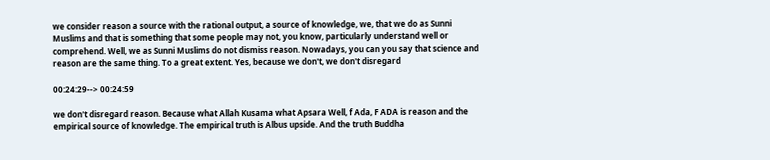we consider reason a source with the rational output, a source of knowledge, we, that we do as Sunni Muslims and that is something that some people may not, you know, particularly understand well or comprehend. Well, we as Sunni Muslims do not dismiss reason. Nowadays, you can you say that science and reason are the same thing. To a great extent. Yes, because we don't, we don't disregard

00:24:29--> 00:24:59

we don't disregard reason. Because what Allah Kusama what Apsara Well, f Ada, F ADA is reason and the empirical source of knowledge. The empirical truth is Albus upside. And the truth Buddha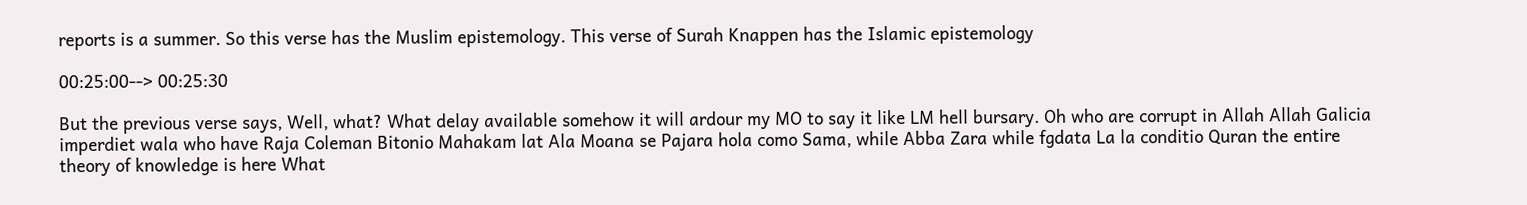reports is a summer. So this verse has the Muslim epistemology. This verse of Surah Knappen has the Islamic epistemology

00:25:00--> 00:25:30

But the previous verse says, Well, what? What delay available somehow it will ardour my MO to say it like LM hell bursary. Oh who are corrupt in Allah Allah Galicia imperdiet wala who have Raja Coleman Bitonio Mahakam lat Ala Moana se Pajara hola como Sama, while Abba Zara while fgdata La la conditio Quran the entire theory of knowledge is here What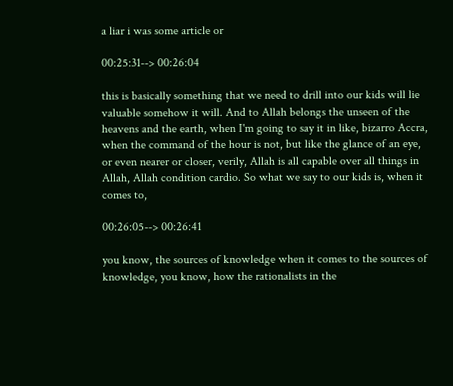a liar i was some article or

00:25:31--> 00:26:04

this is basically something that we need to drill into our kids will lie valuable somehow it will. And to Allah belongs the unseen of the heavens and the earth, when I'm going to say it in like, bizarro Accra, when the command of the hour is not, but like the glance of an eye, or even nearer or closer, verily, Allah is all capable over all things in Allah, Allah condition cardio. So what we say to our kids is, when it comes to,

00:26:05--> 00:26:41

you know, the sources of knowledge when it comes to the sources of knowledge, you know, how the rationalists in the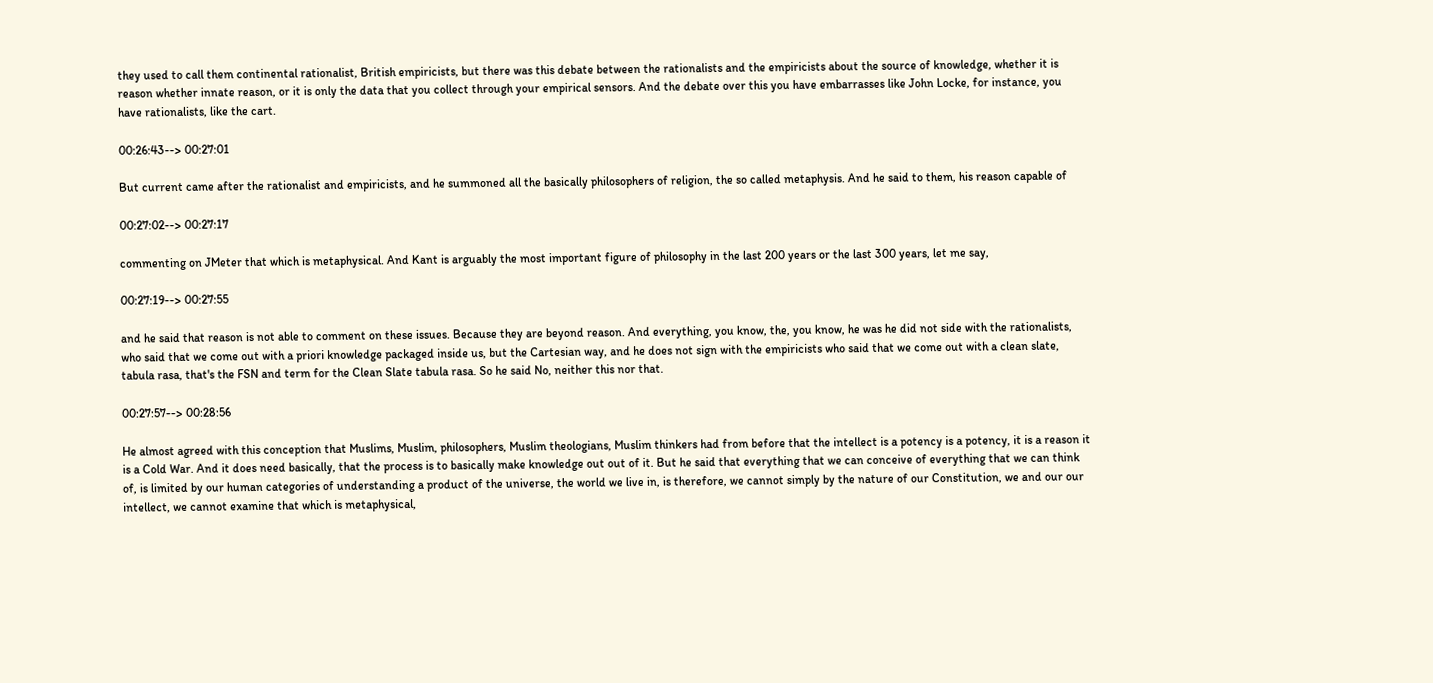they used to call them continental rationalist, British empiricists, but there was this debate between the rationalists and the empiricists about the source of knowledge, whether it is reason whether innate reason, or it is only the data that you collect through your empirical sensors. And the debate over this you have embarrasses like John Locke, for instance, you have rationalists, like the cart.

00:26:43--> 00:27:01

But current came after the rationalist and empiricists, and he summoned all the basically philosophers of religion, the so called metaphysis. And he said to them, his reason capable of

00:27:02--> 00:27:17

commenting on JMeter that which is metaphysical. And Kant is arguably the most important figure of philosophy in the last 200 years or the last 300 years, let me say,

00:27:19--> 00:27:55

and he said that reason is not able to comment on these issues. Because they are beyond reason. And everything, you know, the, you know, he was he did not side with the rationalists, who said that we come out with a priori knowledge packaged inside us, but the Cartesian way, and he does not sign with the empiricists who said that we come out with a clean slate, tabula rasa, that's the FSN and term for the Clean Slate tabula rasa. So he said No, neither this nor that.

00:27:57--> 00:28:56

He almost agreed with this conception that Muslims, Muslim, philosophers, Muslim theologians, Muslim thinkers had from before that the intellect is a potency is a potency, it is a reason it is a Cold War. And it does need basically, that the process is to basically make knowledge out out of it. But he said that everything that we can conceive of everything that we can think of, is limited by our human categories of understanding a product of the universe, the world we live in, is therefore, we cannot simply by the nature of our Constitution, we and our our intellect, we cannot examine that which is metaphysical,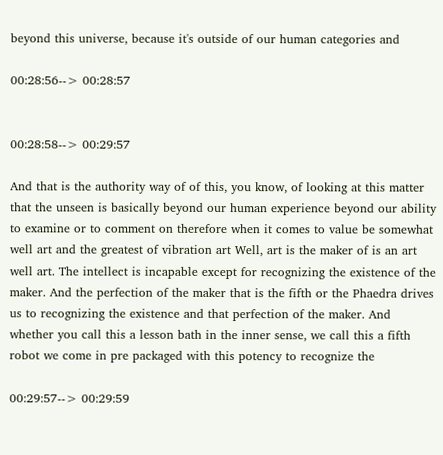beyond this universe, because it's outside of our human categories and

00:28:56--> 00:28:57


00:28:58--> 00:29:57

And that is the authority way of of this, you know, of looking at this matter that the unseen is basically beyond our human experience beyond our ability to examine or to comment on therefore when it comes to value be somewhat well art and the greatest of vibration art Well, art is the maker of is an art well art. The intellect is incapable except for recognizing the existence of the maker. And the perfection of the maker that is the fifth or the Phaedra drives us to recognizing the existence and that perfection of the maker. And whether you call this a lesson bath in the inner sense, we call this a fifth robot we come in pre packaged with this potency to recognize the

00:29:57--> 00:29:59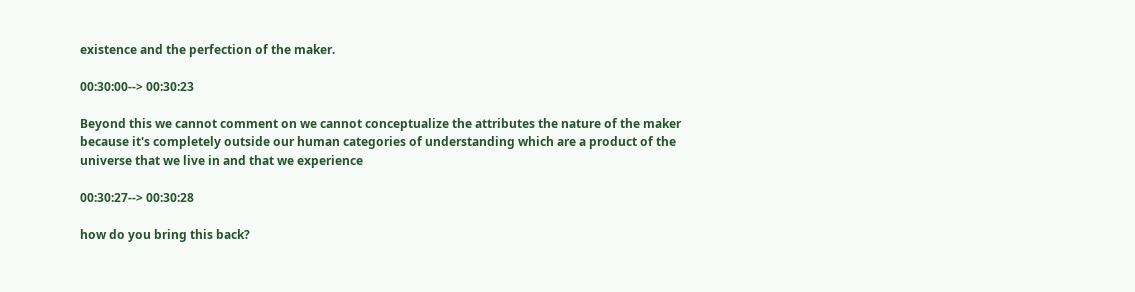existence and the perfection of the maker.

00:30:00--> 00:30:23

Beyond this we cannot comment on we cannot conceptualize the attributes the nature of the maker because it's completely outside our human categories of understanding which are a product of the universe that we live in and that we experience

00:30:27--> 00:30:28

how do you bring this back?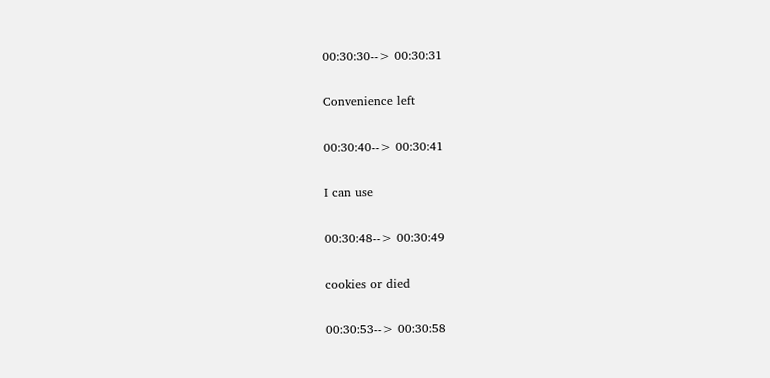00:30:30--> 00:30:31

Convenience left

00:30:40--> 00:30:41

I can use

00:30:48--> 00:30:49

cookies or died

00:30:53--> 00:30:58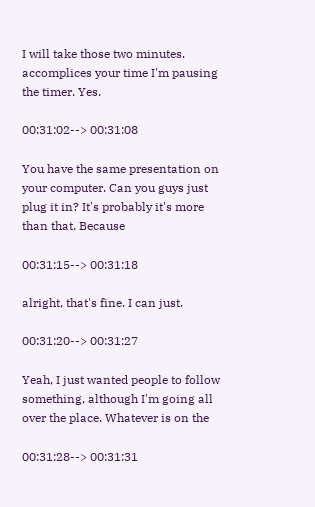I will take those two minutes. accomplices your time I'm pausing the timer. Yes.

00:31:02--> 00:31:08

You have the same presentation on your computer. Can you guys just plug it in? It's probably it's more than that. Because

00:31:15--> 00:31:18

alright, that's fine. I can just.

00:31:20--> 00:31:27

Yeah, I just wanted people to follow something, although I'm going all over the place. Whatever is on the

00:31:28--> 00:31:31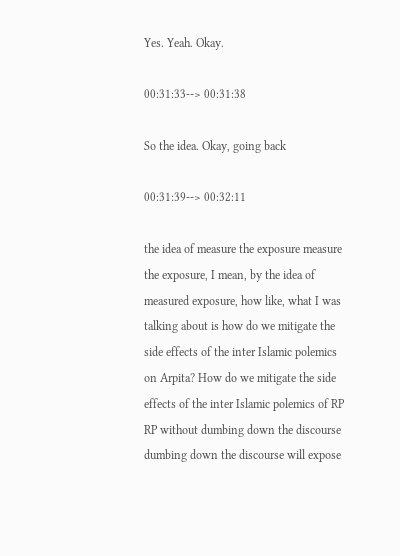Yes. Yeah. Okay.

00:31:33--> 00:31:38

So the idea. Okay, going back

00:31:39--> 00:32:11

the idea of measure the exposure measure the exposure, I mean, by the idea of measured exposure, how like, what I was talking about is how do we mitigate the side effects of the inter Islamic polemics on Arpita? How do we mitigate the side effects of the inter Islamic polemics of RP RP without dumbing down the discourse dumbing down the discourse will expose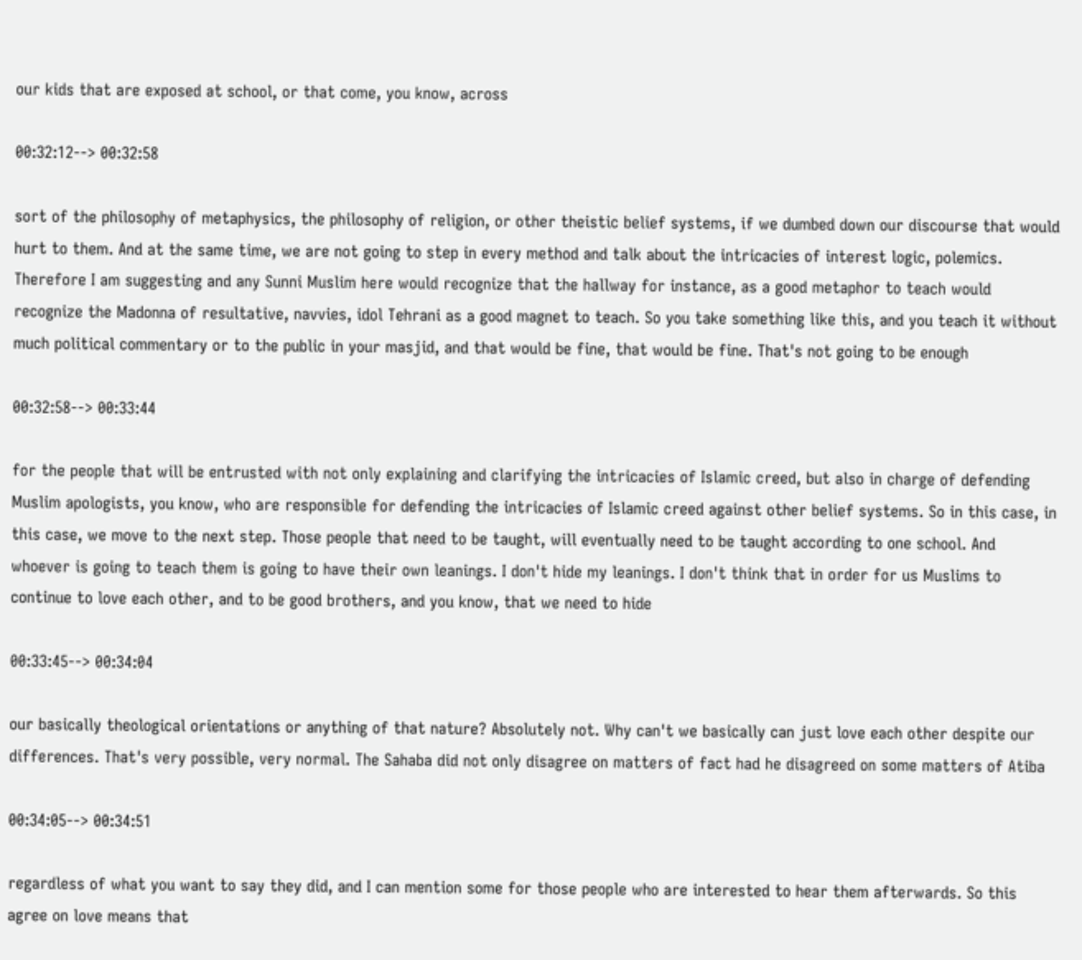our kids that are exposed at school, or that come, you know, across

00:32:12--> 00:32:58

sort of the philosophy of metaphysics, the philosophy of religion, or other theistic belief systems, if we dumbed down our discourse that would hurt to them. And at the same time, we are not going to step in every method and talk about the intricacies of interest logic, polemics. Therefore I am suggesting and any Sunni Muslim here would recognize that the hallway for instance, as a good metaphor to teach would recognize the Madonna of resultative, navvies, idol Tehrani as a good magnet to teach. So you take something like this, and you teach it without much political commentary or to the public in your masjid, and that would be fine, that would be fine. That's not going to be enough

00:32:58--> 00:33:44

for the people that will be entrusted with not only explaining and clarifying the intricacies of Islamic creed, but also in charge of defending Muslim apologists, you know, who are responsible for defending the intricacies of Islamic creed against other belief systems. So in this case, in this case, we move to the next step. Those people that need to be taught, will eventually need to be taught according to one school. And whoever is going to teach them is going to have their own leanings. I don't hide my leanings. I don't think that in order for us Muslims to continue to love each other, and to be good brothers, and you know, that we need to hide

00:33:45--> 00:34:04

our basically theological orientations or anything of that nature? Absolutely not. Why can't we basically can just love each other despite our differences. That's very possible, very normal. The Sahaba did not only disagree on matters of fact had he disagreed on some matters of Atiba

00:34:05--> 00:34:51

regardless of what you want to say they did, and I can mention some for those people who are interested to hear them afterwards. So this agree on love means that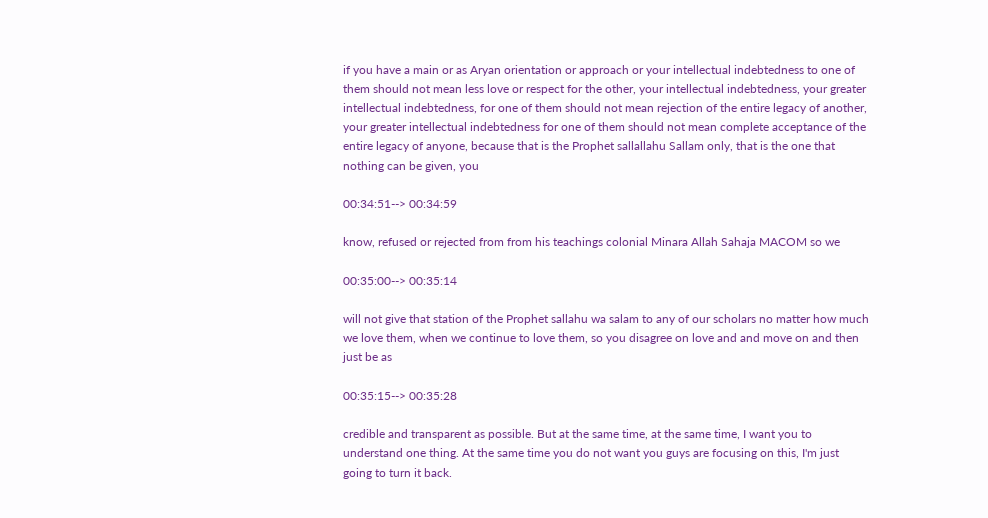if you have a main or as Aryan orientation or approach or your intellectual indebtedness to one of them should not mean less love or respect for the other, your intellectual indebtedness, your greater intellectual indebtedness, for one of them should not mean rejection of the entire legacy of another, your greater intellectual indebtedness for one of them should not mean complete acceptance of the entire legacy of anyone, because that is the Prophet sallallahu Sallam only, that is the one that nothing can be given, you

00:34:51--> 00:34:59

know, refused or rejected from from his teachings colonial Minara Allah Sahaja MACOM so we

00:35:00--> 00:35:14

will not give that station of the Prophet sallahu wa salam to any of our scholars no matter how much we love them, when we continue to love them, so you disagree on love and and move on and then just be as

00:35:15--> 00:35:28

credible and transparent as possible. But at the same time, at the same time, I want you to understand one thing. At the same time you do not want you guys are focusing on this, I'm just going to turn it back.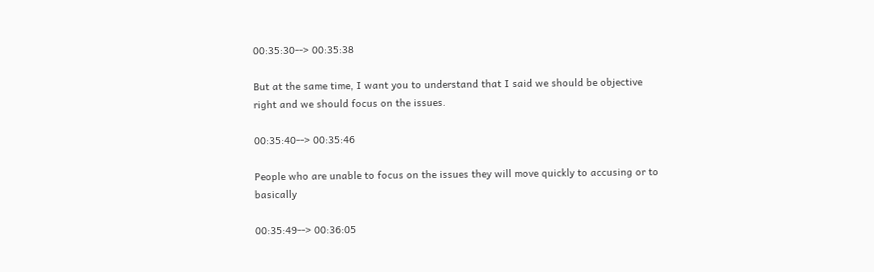00:35:30--> 00:35:38

But at the same time, I want you to understand that I said we should be objective right and we should focus on the issues.

00:35:40--> 00:35:46

People who are unable to focus on the issues they will move quickly to accusing or to basically

00:35:49--> 00:36:05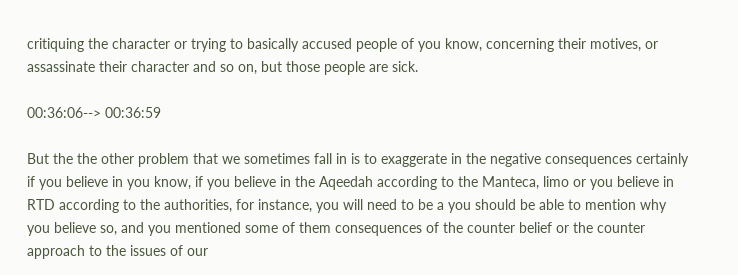critiquing the character or trying to basically accused people of you know, concerning their motives, or assassinate their character and so on, but those people are sick.

00:36:06--> 00:36:59

But the the other problem that we sometimes fall in is to exaggerate in the negative consequences certainly if you believe in you know, if you believe in the Aqeedah according to the Manteca, limo or you believe in RTD according to the authorities, for instance, you will need to be a you should be able to mention why you believe so, and you mentioned some of them consequences of the counter belief or the counter approach to the issues of our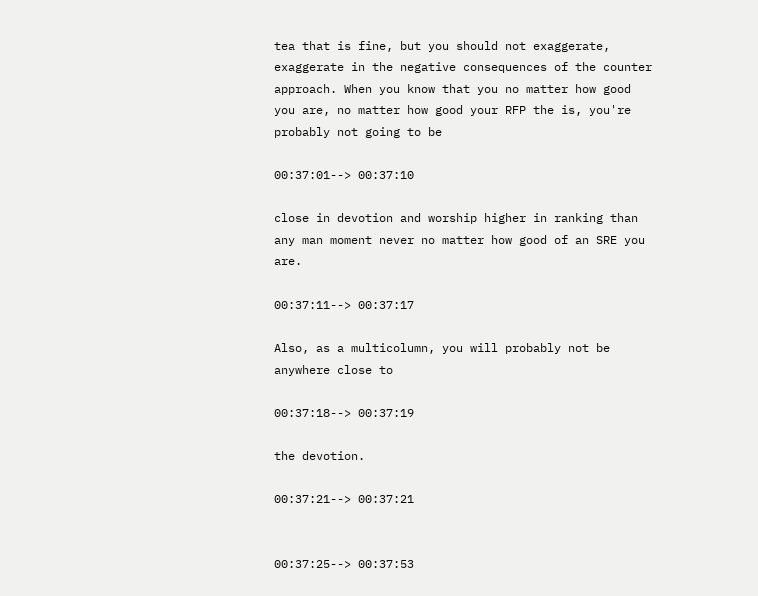tea that is fine, but you should not exaggerate, exaggerate in the negative consequences of the counter approach. When you know that you no matter how good you are, no matter how good your RFP the is, you're probably not going to be

00:37:01--> 00:37:10

close in devotion and worship higher in ranking than any man moment never no matter how good of an SRE you are.

00:37:11--> 00:37:17

Also, as a multicolumn, you will probably not be anywhere close to

00:37:18--> 00:37:19

the devotion.

00:37:21--> 00:37:21


00:37:25--> 00:37:53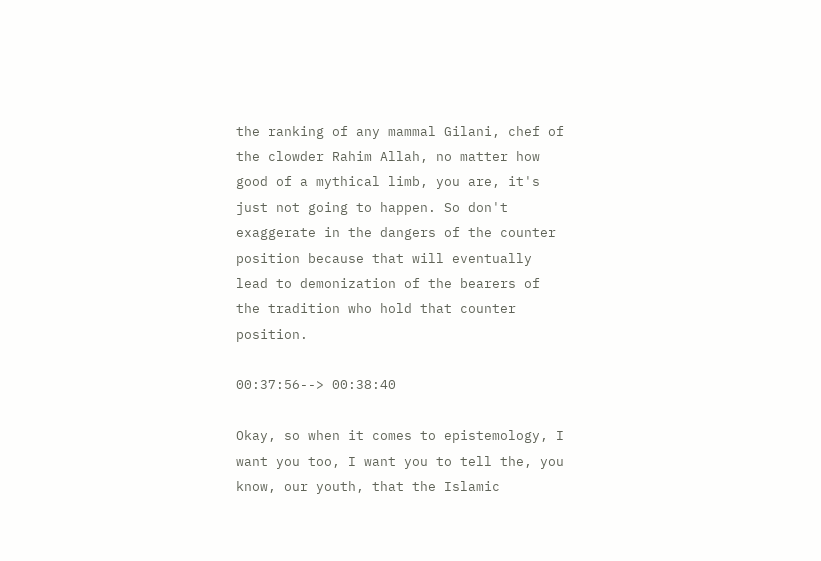the ranking of any mammal Gilani, chef of the clowder Rahim Allah, no matter how good of a mythical limb, you are, it's just not going to happen. So don't exaggerate in the dangers of the counter position because that will eventually lead to demonization of the bearers of the tradition who hold that counter position.

00:37:56--> 00:38:40

Okay, so when it comes to epistemology, I want you too, I want you to tell the, you know, our youth, that the Islamic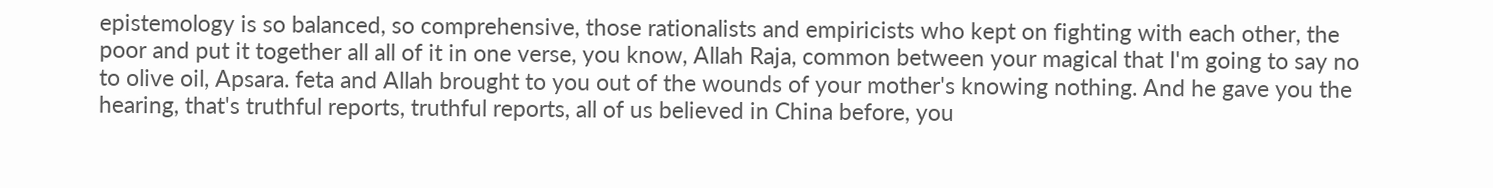epistemology is so balanced, so comprehensive, those rationalists and empiricists who kept on fighting with each other, the poor and put it together all all of it in one verse, you know, Allah Raja, common between your magical that I'm going to say no to olive oil, Apsara. feta and Allah brought to you out of the wounds of your mother's knowing nothing. And he gave you the hearing, that's truthful reports, truthful reports, all of us believed in China before, you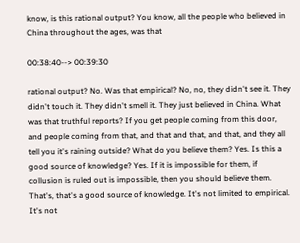know, is this rational output? You know, all the people who believed in China throughout the ages, was that

00:38:40--> 00:39:30

rational output? No. Was that empirical? No, no, they didn't see it. They didn't touch it. They didn't smell it. They just believed in China. What was that truthful reports? If you get people coming from this door, and people coming from that, and that and that, and that, and they all tell you it's raining outside? What do you believe them? Yes. Is this a good source of knowledge? Yes. If it is impossible for them, if collusion is ruled out is impossible, then you should believe them. That's, that's a good source of knowledge. It's not limited to empirical. It's not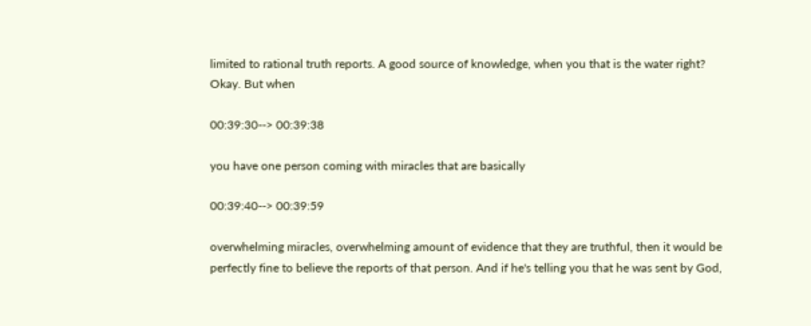limited to rational truth reports. A good source of knowledge, when you that is the water right? Okay. But when

00:39:30--> 00:39:38

you have one person coming with miracles that are basically

00:39:40--> 00:39:59

overwhelming miracles, overwhelming amount of evidence that they are truthful, then it would be perfectly fine to believe the reports of that person. And if he's telling you that he was sent by God,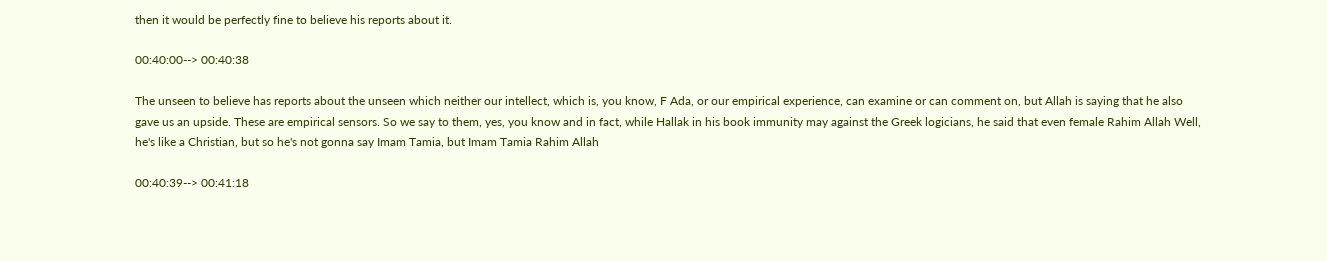then it would be perfectly fine to believe his reports about it.

00:40:00--> 00:40:38

The unseen to believe has reports about the unseen which neither our intellect, which is, you know, F Ada, or our empirical experience, can examine or can comment on, but Allah is saying that he also gave us an upside. These are empirical sensors. So we say to them, yes, you know and in fact, while Hallak in his book immunity may against the Greek logicians, he said that even female Rahim Allah Well, he's like a Christian, but so he's not gonna say Imam Tamia, but Imam Tamia Rahim Allah

00:40:39--> 00:41:18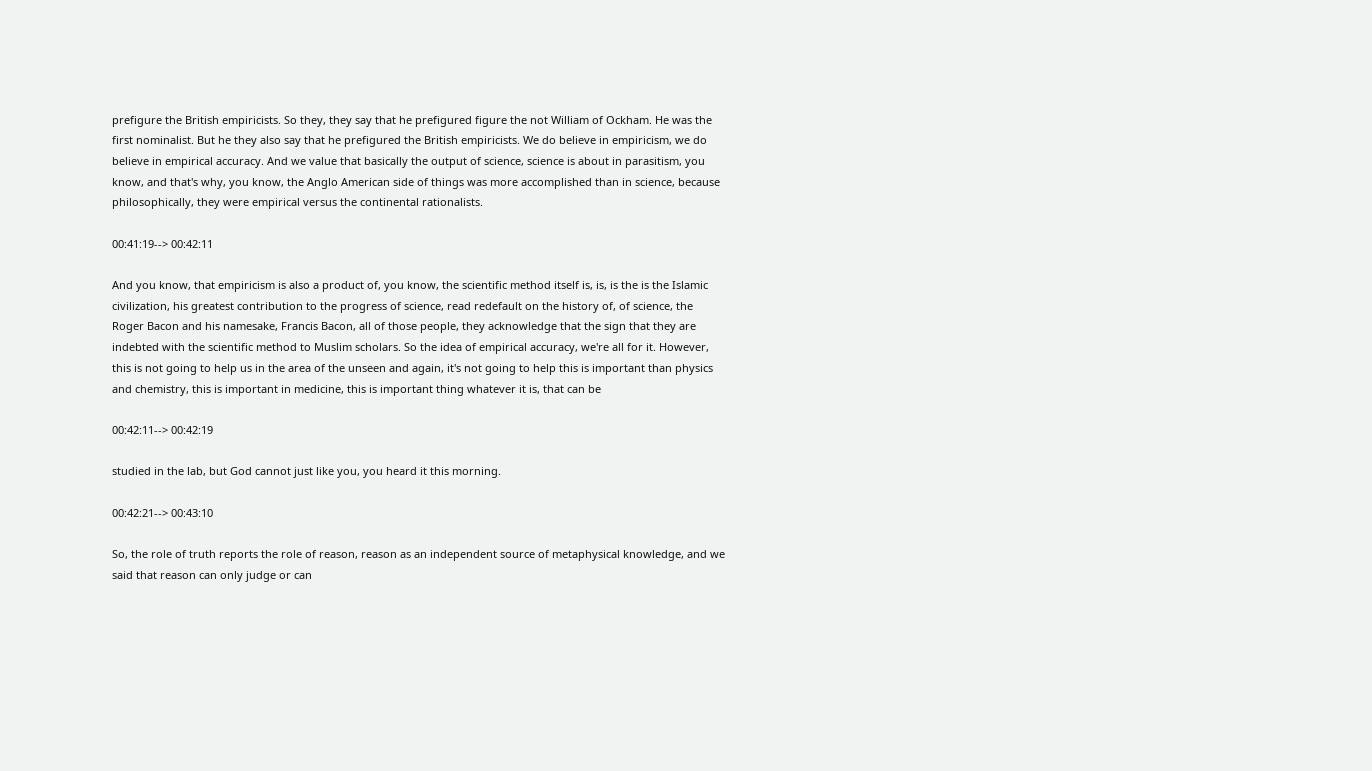prefigure the British empiricists. So they, they say that he prefigured figure the not William of Ockham. He was the first nominalist. But he they also say that he prefigured the British empiricists. We do believe in empiricism, we do believe in empirical accuracy. And we value that basically the output of science, science is about in parasitism, you know, and that's why, you know, the Anglo American side of things was more accomplished than in science, because philosophically, they were empirical versus the continental rationalists.

00:41:19--> 00:42:11

And you know, that empiricism is also a product of, you know, the scientific method itself is, is, is the is the Islamic civilization, his greatest contribution to the progress of science, read redefault on the history of, of science, the Roger Bacon and his namesake, Francis Bacon, all of those people, they acknowledge that the sign that they are indebted with the scientific method to Muslim scholars. So the idea of empirical accuracy, we're all for it. However, this is not going to help us in the area of the unseen and again, it's not going to help this is important than physics and chemistry, this is important in medicine, this is important thing whatever it is, that can be

00:42:11--> 00:42:19

studied in the lab, but God cannot just like you, you heard it this morning.

00:42:21--> 00:43:10

So, the role of truth reports the role of reason, reason as an independent source of metaphysical knowledge, and we said that reason can only judge or can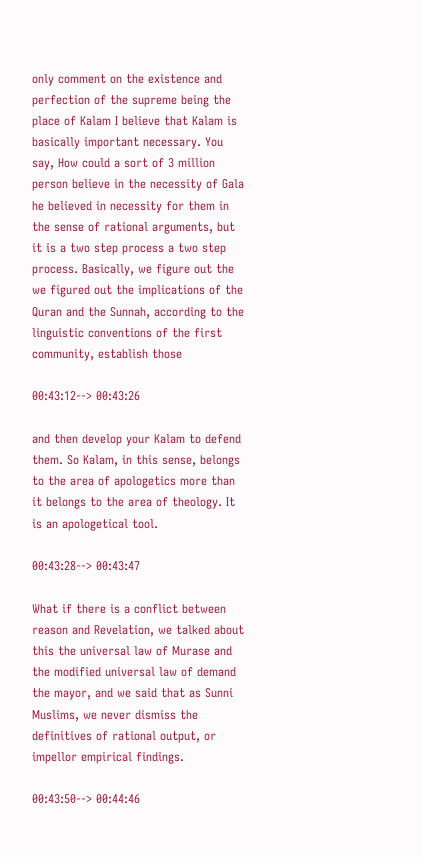only comment on the existence and perfection of the supreme being the place of Kalam I believe that Kalam is basically important necessary. You say, How could a sort of 3 million person believe in the necessity of Gala he believed in necessity for them in the sense of rational arguments, but it is a two step process a two step process. Basically, we figure out the we figured out the implications of the Quran and the Sunnah, according to the linguistic conventions of the first community, establish those

00:43:12--> 00:43:26

and then develop your Kalam to defend them. So Kalam, in this sense, belongs to the area of apologetics more than it belongs to the area of theology. It is an apologetical tool.

00:43:28--> 00:43:47

What if there is a conflict between reason and Revelation, we talked about this the universal law of Murase and the modified universal law of demand the mayor, and we said that as Sunni Muslims, we never dismiss the definitives of rational output, or impellor empirical findings.

00:43:50--> 00:44:46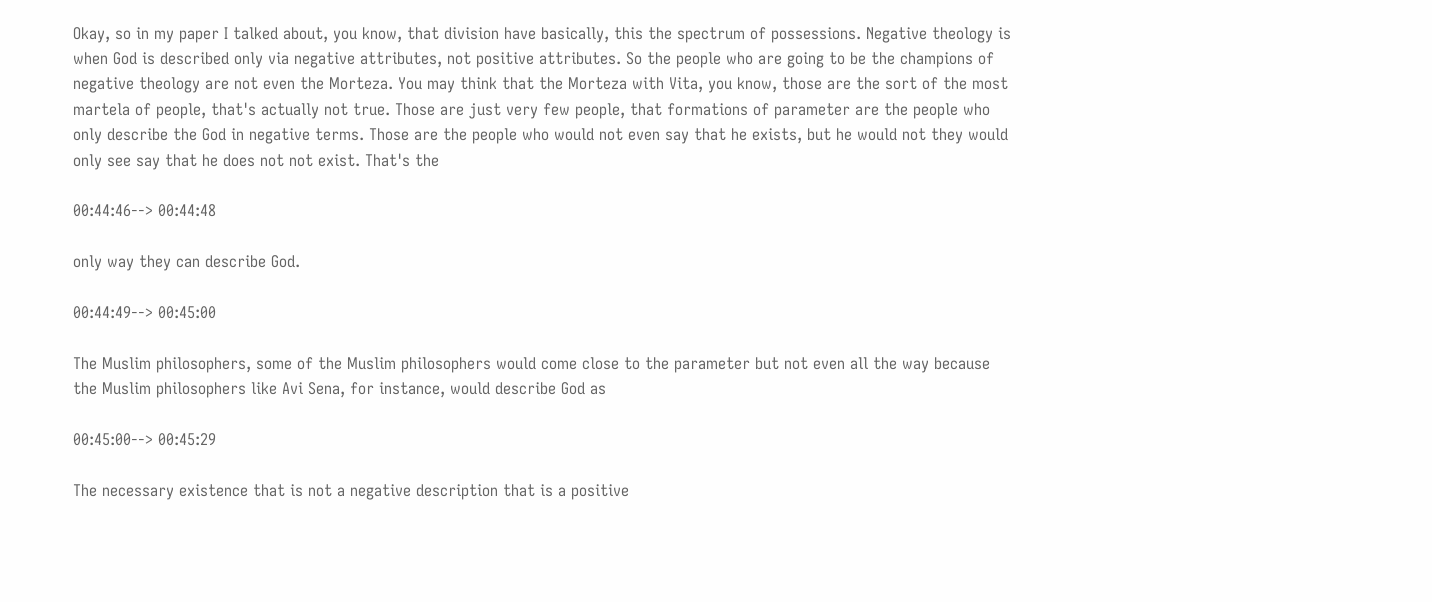Okay, so in my paper I talked about, you know, that division have basically, this the spectrum of possessions. Negative theology is when God is described only via negative attributes, not positive attributes. So the people who are going to be the champions of negative theology are not even the Morteza. You may think that the Morteza with Vita, you know, those are the sort of the most martela of people, that's actually not true. Those are just very few people, that formations of parameter are the people who only describe the God in negative terms. Those are the people who would not even say that he exists, but he would not they would only see say that he does not not exist. That's the

00:44:46--> 00:44:48

only way they can describe God.

00:44:49--> 00:45:00

The Muslim philosophers, some of the Muslim philosophers would come close to the parameter but not even all the way because the Muslim philosophers like Avi Sena, for instance, would describe God as

00:45:00--> 00:45:29

The necessary existence that is not a negative description that is a positive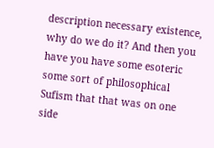description necessary existence, why do we do it? And then you have you have some esoteric some sort of philosophical Sufism that that was on one side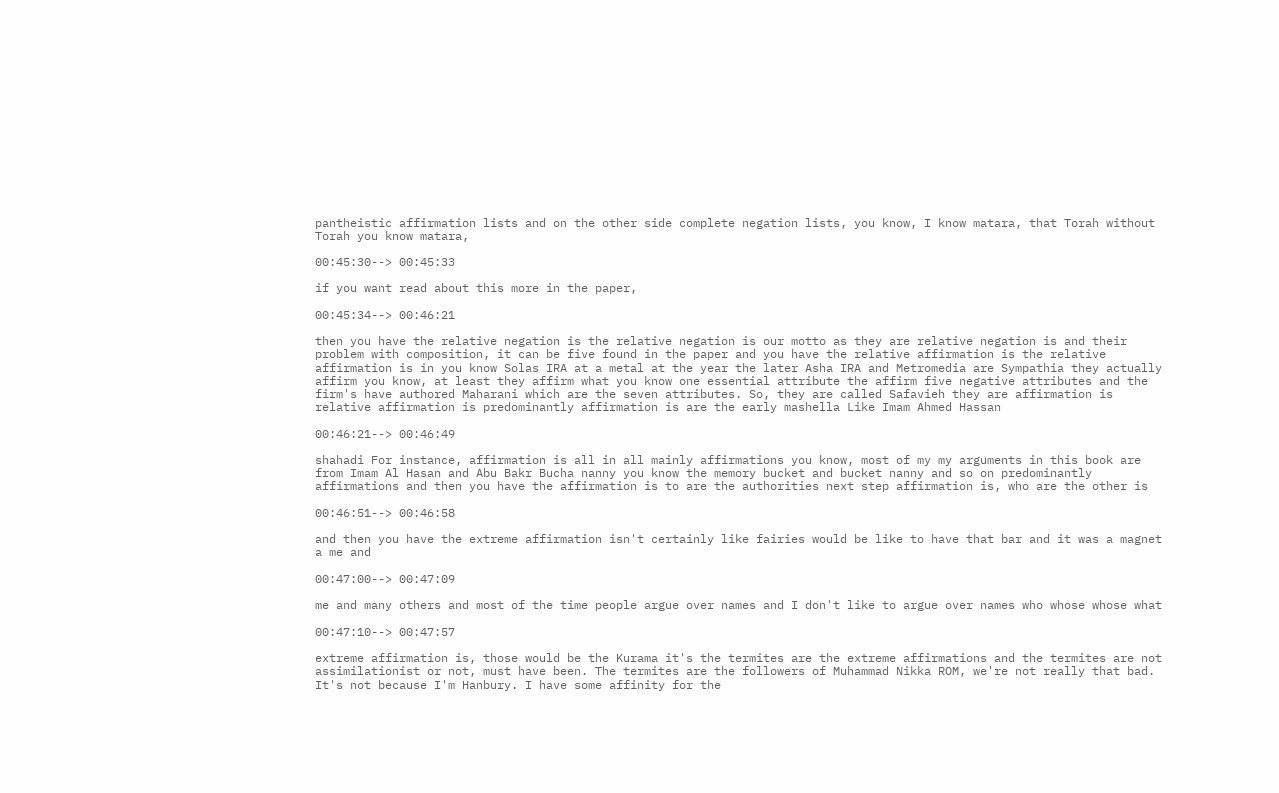pantheistic affirmation lists and on the other side complete negation lists, you know, I know matara, that Torah without Torah you know matara,

00:45:30--> 00:45:33

if you want read about this more in the paper,

00:45:34--> 00:46:21

then you have the relative negation is the relative negation is our motto as they are relative negation is and their problem with composition, it can be five found in the paper and you have the relative affirmation is the relative affirmation is in you know Solas IRA at a metal at the year the later Asha IRA and Metromedia are Sympathia they actually affirm you know, at least they affirm what you know one essential attribute the affirm five negative attributes and the firm's have authored Maharani which are the seven attributes. So, they are called Safavieh they are affirmation is relative affirmation is predominantly affirmation is are the early mashella Like Imam Ahmed Hassan

00:46:21--> 00:46:49

shahadi For instance, affirmation is all in all mainly affirmations you know, most of my my arguments in this book are from Imam Al Hasan and Abu Bakr Bucha nanny you know the memory bucket and bucket nanny and so on predominantly affirmations and then you have the affirmation is to are the authorities next step affirmation is, who are the other is

00:46:51--> 00:46:58

and then you have the extreme affirmation isn't certainly like fairies would be like to have that bar and it was a magnet a me and

00:47:00--> 00:47:09

me and many others and most of the time people argue over names and I don't like to argue over names who whose whose what

00:47:10--> 00:47:57

extreme affirmation is, those would be the Kurama it's the termites are the extreme affirmations and the termites are not assimilationist or not, must have been. The termites are the followers of Muhammad Nikka ROM, we're not really that bad. It's not because I'm Hanbury. I have some affinity for the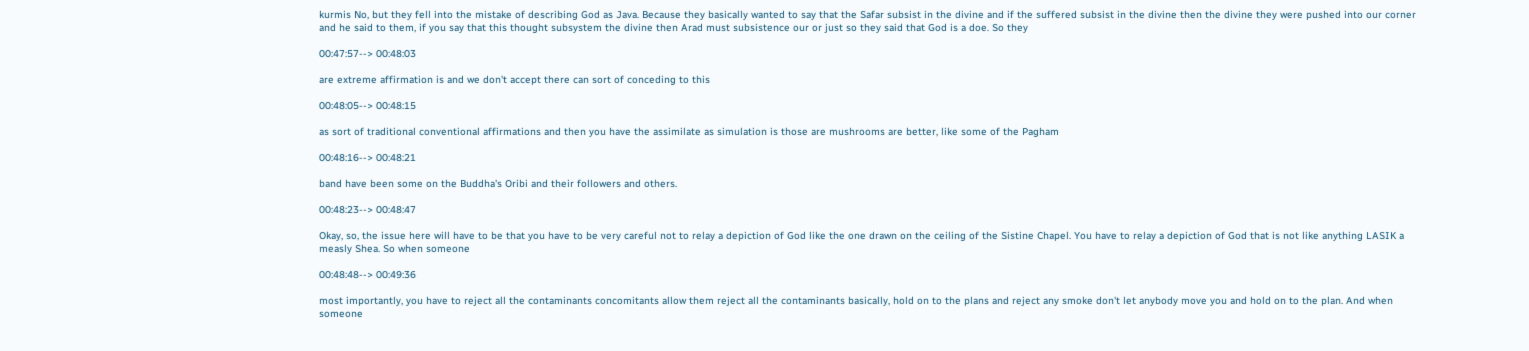kurmis No, but they fell into the mistake of describing God as Java. Because they basically wanted to say that the Safar subsist in the divine and if the suffered subsist in the divine then the divine they were pushed into our corner and he said to them, if you say that this thought subsystem the divine then Arad must subsistence our or just so they said that God is a doe. So they

00:47:57--> 00:48:03

are extreme affirmation is and we don't accept there can sort of conceding to this

00:48:05--> 00:48:15

as sort of traditional conventional affirmations and then you have the assimilate as simulation is those are mushrooms are better, like some of the Pagham

00:48:16--> 00:48:21

band have been some on the Buddha's Oribi and their followers and others.

00:48:23--> 00:48:47

Okay, so, the issue here will have to be that you have to be very careful not to relay a depiction of God like the one drawn on the ceiling of the Sistine Chapel. You have to relay a depiction of God that is not like anything LASIK a measly Shea. So when someone

00:48:48--> 00:49:36

most importantly, you have to reject all the contaminants concomitants allow them reject all the contaminants basically, hold on to the plans and reject any smoke don't let anybody move you and hold on to the plan. And when someone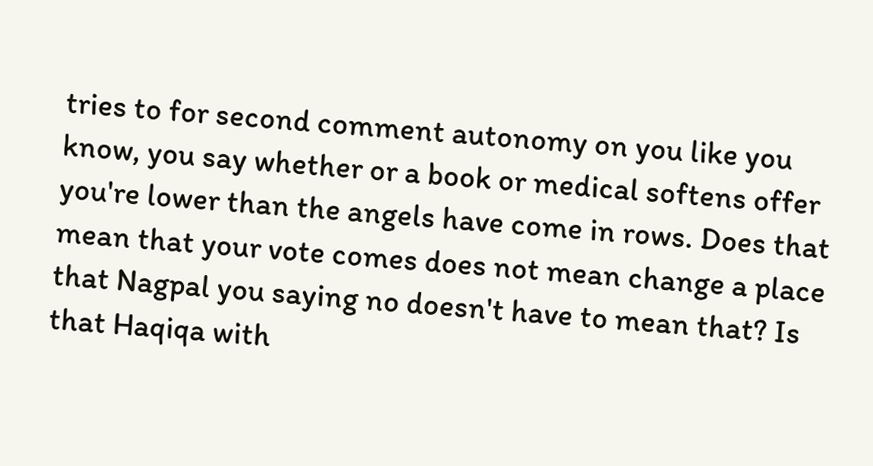tries to for second comment autonomy on you like you know, you say whether or a book or medical softens offer you're lower than the angels have come in rows. Does that mean that your vote comes does not mean change a place that Nagpal you saying no doesn't have to mean that? Is that Haqiqa with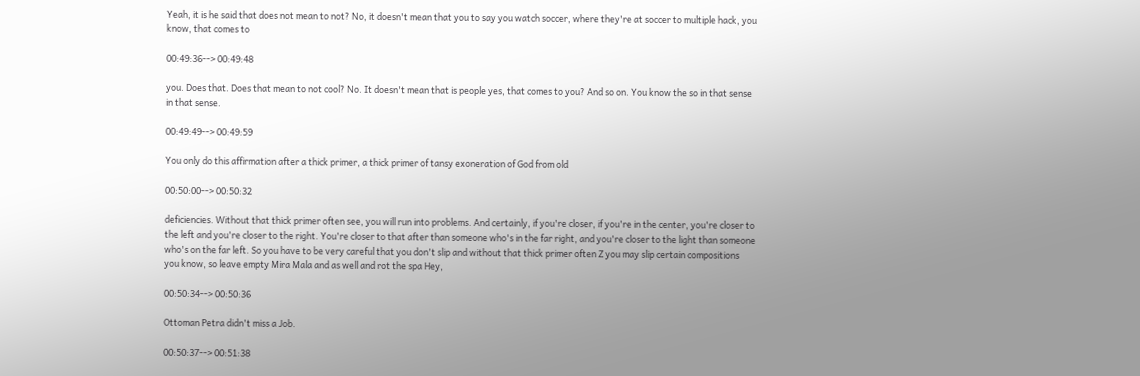Yeah, it is he said that does not mean to not? No, it doesn't mean that you to say you watch soccer, where they're at soccer to multiple hack, you know, that comes to

00:49:36--> 00:49:48

you. Does that. Does that mean to not cool? No. It doesn't mean that is people yes, that comes to you? And so on. You know the so in that sense in that sense.

00:49:49--> 00:49:59

You only do this affirmation after a thick primer, a thick primer of tansy exoneration of God from old

00:50:00--> 00:50:32

deficiencies. Without that thick primer often see, you will run into problems. And certainly, if you're closer, if you're in the center, you're closer to the left and you're closer to the right. You're closer to that after than someone who's in the far right, and you're closer to the light than someone who's on the far left. So you have to be very careful that you don't slip and without that thick primer often Z you may slip certain compositions you know, so leave empty Mira Mala and as well and rot the spa Hey,

00:50:34--> 00:50:36

Ottoman Petra didn't miss a Job.

00:50:37--> 00:51:38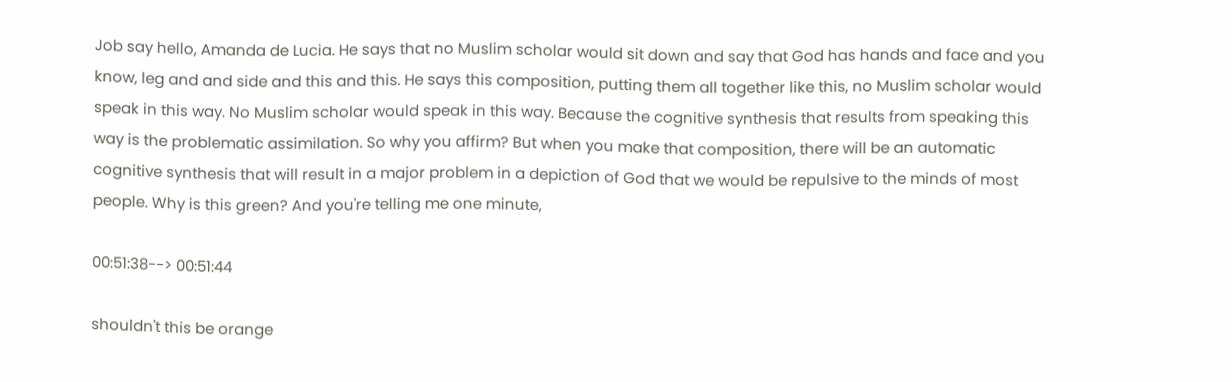Job say hello, Amanda de Lucia. He says that no Muslim scholar would sit down and say that God has hands and face and you know, leg and and side and this and this. He says this composition, putting them all together like this, no Muslim scholar would speak in this way. No Muslim scholar would speak in this way. Because the cognitive synthesis that results from speaking this way is the problematic assimilation. So why you affirm? But when you make that composition, there will be an automatic cognitive synthesis that will result in a major problem in a depiction of God that we would be repulsive to the minds of most people. Why is this green? And you're telling me one minute,

00:51:38--> 00:51:44

shouldn't this be orange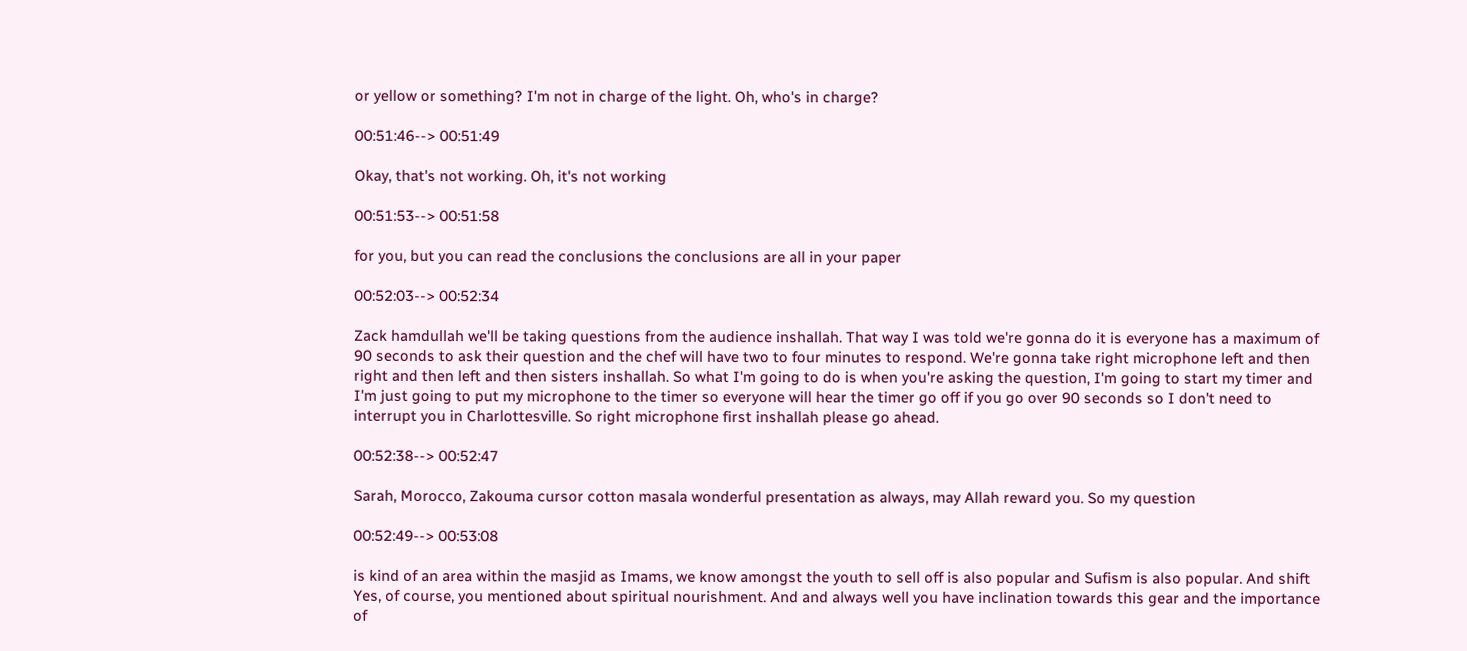or yellow or something? I'm not in charge of the light. Oh, who's in charge?

00:51:46--> 00:51:49

Okay, that's not working. Oh, it's not working

00:51:53--> 00:51:58

for you, but you can read the conclusions the conclusions are all in your paper

00:52:03--> 00:52:34

Zack hamdullah we'll be taking questions from the audience inshallah. That way I was told we're gonna do it is everyone has a maximum of 90 seconds to ask their question and the chef will have two to four minutes to respond. We're gonna take right microphone left and then right and then left and then sisters inshallah. So what I'm going to do is when you're asking the question, I'm going to start my timer and I'm just going to put my microphone to the timer so everyone will hear the timer go off if you go over 90 seconds so I don't need to interrupt you in Charlottesville. So right microphone first inshallah please go ahead.

00:52:38--> 00:52:47

Sarah, Morocco, Zakouma cursor cotton masala wonderful presentation as always, may Allah reward you. So my question

00:52:49--> 00:53:08

is kind of an area within the masjid as Imams, we know amongst the youth to sell off is also popular and Sufism is also popular. And shift Yes, of course, you mentioned about spiritual nourishment. And and always well you have inclination towards this gear and the importance of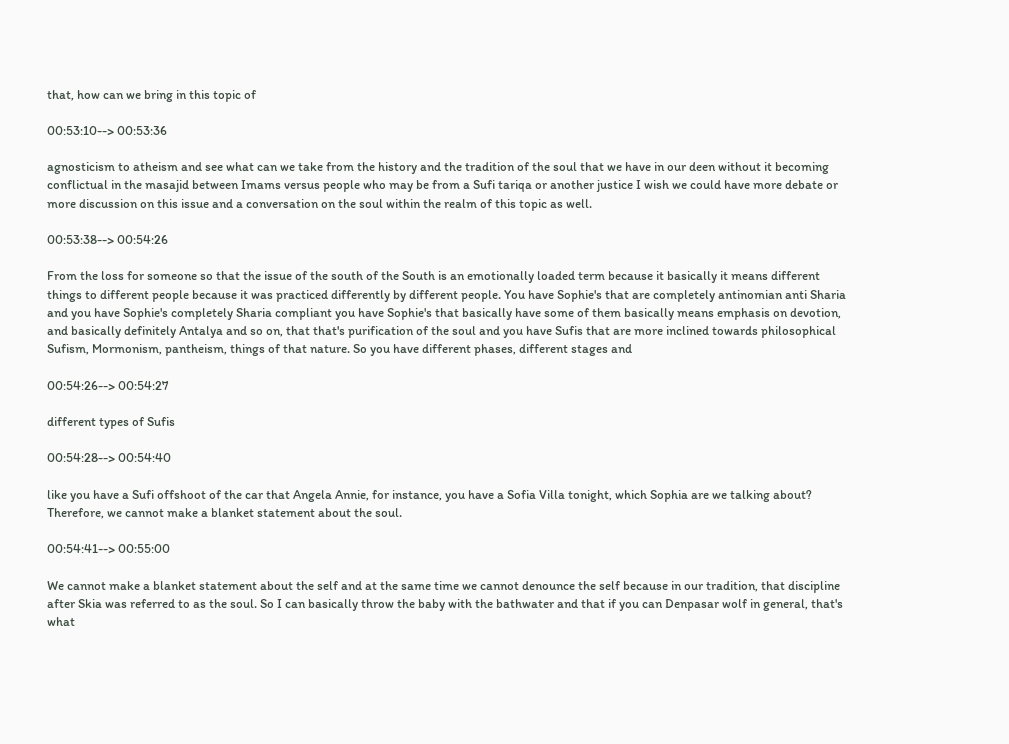that, how can we bring in this topic of

00:53:10--> 00:53:36

agnosticism to atheism and see what can we take from the history and the tradition of the soul that we have in our deen without it becoming conflictual in the masajid between Imams versus people who may be from a Sufi tariqa or another justice I wish we could have more debate or more discussion on this issue and a conversation on the soul within the realm of this topic as well.

00:53:38--> 00:54:26

From the loss for someone so that the issue of the south of the South is an emotionally loaded term because it basically it means different things to different people because it was practiced differently by different people. You have Sophie's that are completely antinomian anti Sharia and you have Sophie's completely Sharia compliant you have Sophie's that basically have some of them basically means emphasis on devotion, and basically definitely Antalya and so on, that that's purification of the soul and you have Sufis that are more inclined towards philosophical Sufism, Mormonism, pantheism, things of that nature. So you have different phases, different stages and

00:54:26--> 00:54:27

different types of Sufis

00:54:28--> 00:54:40

like you have a Sufi offshoot of the car that Angela Annie, for instance, you have a Sofia Villa tonight, which Sophia are we talking about? Therefore, we cannot make a blanket statement about the soul.

00:54:41--> 00:55:00

We cannot make a blanket statement about the self and at the same time we cannot denounce the self because in our tradition, that discipline after Skia was referred to as the soul. So I can basically throw the baby with the bathwater and that if you can Denpasar wolf in general, that's what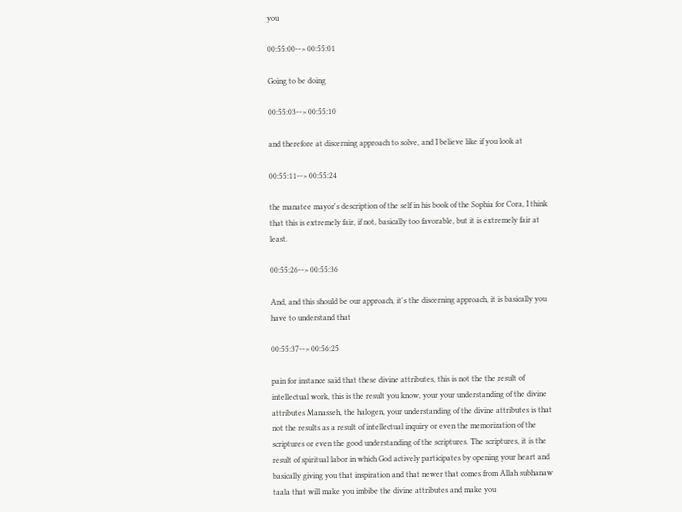you

00:55:00--> 00:55:01

Going to be doing

00:55:03--> 00:55:10

and therefore at discerning approach to solve, and I believe like if you look at

00:55:11--> 00:55:24

the manatee mayor's description of the self in his book of the Sophia for Cora, I think that this is extremely fair, if not, basically too favorable, but it is extremely fair at least.

00:55:26--> 00:55:36

And, and this should be our approach, it's the discerning approach, it is basically you have to understand that

00:55:37--> 00:56:25

pain for instance said that these divine attributes, this is not the the result of intellectual work, this is the result you know, your your understanding of the divine attributes Manasseh, the halogen, your understanding of the divine attributes is that not the results as a result of intellectual inquiry or even the memorization of the scriptures or even the good understanding of the scriptures. The scriptures, it is the result of spiritual labor in which God actively participates by opening your heart and basically giving you that inspiration and that newer that comes from Allah subhanaw taala that will make you imbibe the divine attributes and make you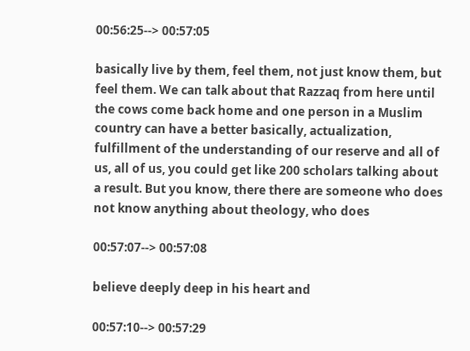00:56:25--> 00:57:05

basically live by them, feel them, not just know them, but feel them. We can talk about that Razzaq from here until the cows come back home and one person in a Muslim country can have a better basically, actualization, fulfillment of the understanding of our reserve and all of us, all of us, you could get like 200 scholars talking about a result. But you know, there there are someone who does not know anything about theology, who does

00:57:07--> 00:57:08

believe deeply deep in his heart and

00:57:10--> 00:57:29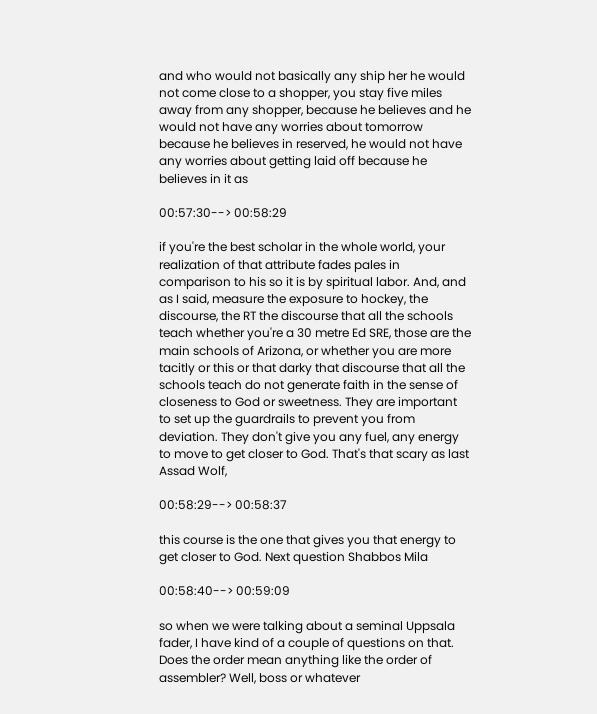and who would not basically any ship her he would not come close to a shopper, you stay five miles away from any shopper, because he believes and he would not have any worries about tomorrow because he believes in reserved, he would not have any worries about getting laid off because he believes in it as

00:57:30--> 00:58:29

if you're the best scholar in the whole world, your realization of that attribute fades pales in comparison to his so it is by spiritual labor. And, and as I said, measure the exposure to hockey, the discourse, the RT the discourse that all the schools teach whether you're a 30 metre Ed SRE, those are the main schools of Arizona, or whether you are more tacitly or this or that darky that discourse that all the schools teach do not generate faith in the sense of closeness to God or sweetness. They are important to set up the guardrails to prevent you from deviation. They don't give you any fuel, any energy to move to get closer to God. That's that scary as last Assad Wolf,

00:58:29--> 00:58:37

this course is the one that gives you that energy to get closer to God. Next question Shabbos Mila

00:58:40--> 00:59:09

so when we were talking about a seminal Uppsala fader, I have kind of a couple of questions on that. Does the order mean anything like the order of assembler? Well, boss or whatever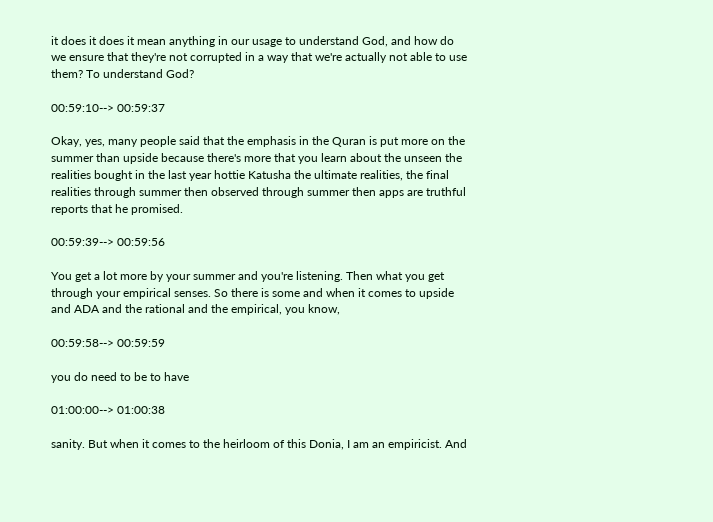it does it does it mean anything in our usage to understand God, and how do we ensure that they're not corrupted in a way that we're actually not able to use them? To understand God?

00:59:10--> 00:59:37

Okay, yes, many people said that the emphasis in the Quran is put more on the summer than upside because there's more that you learn about the unseen the realities bought in the last year hottie Katusha the ultimate realities, the final realities through summer then observed through summer then apps are truthful reports that he promised.

00:59:39--> 00:59:56

You get a lot more by your summer and you're listening. Then what you get through your empirical senses. So there is some and when it comes to upside and ADA and the rational and the empirical, you know,

00:59:58--> 00:59:59

you do need to be to have

01:00:00--> 01:00:38

sanity. But when it comes to the heirloom of this Donia, I am an empiricist. And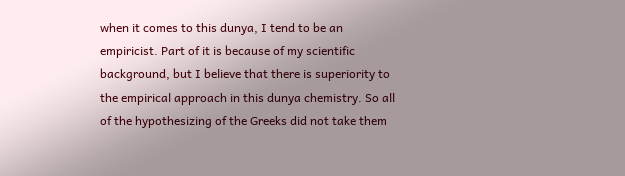when it comes to this dunya, I tend to be an empiricist. Part of it is because of my scientific background, but I believe that there is superiority to the empirical approach in this dunya chemistry. So all of the hypothesizing of the Greeks did not take them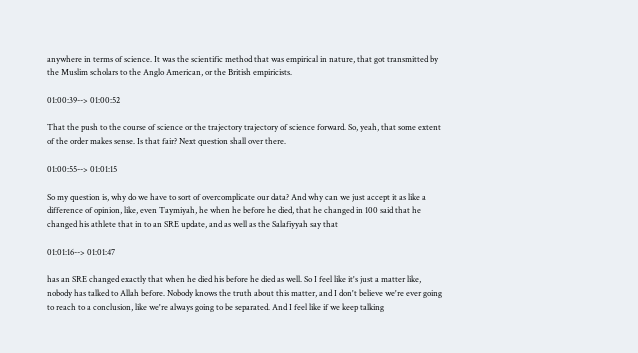anywhere in terms of science. It was the scientific method that was empirical in nature, that got transmitted by the Muslim scholars to the Anglo American, or the British empiricists.

01:00:39--> 01:00:52

That the push to the course of science or the trajectory trajectory of science forward. So, yeah, that some extent of the order makes sense. Is that fair? Next question shall over there.

01:00:55--> 01:01:15

So my question is, why do we have to sort of overcomplicate our data? And why can we just accept it as like a difference of opinion, like, even Taymiyah, he when he before he died, that he changed in 100 said that he changed his athlete that in to an SRE update, and as well as the Salafiyyah say that

01:01:16--> 01:01:47

has an SRE changed exactly that when he died his before he died as well. So I feel like it's just a matter like, nobody has talked to Allah before. Nobody knows the truth about this matter, and I don't believe we're ever going to reach to a conclusion, like we're always going to be separated. And I feel like if we keep talking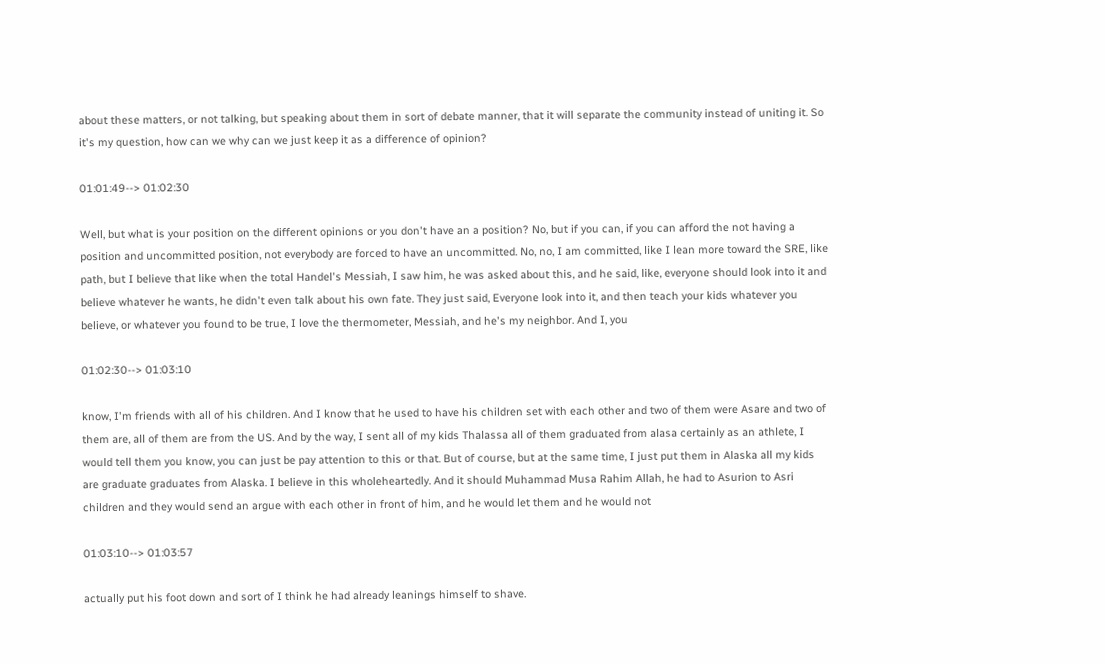about these matters, or not talking, but speaking about them in sort of debate manner, that it will separate the community instead of uniting it. So it's my question, how can we why can we just keep it as a difference of opinion?

01:01:49--> 01:02:30

Well, but what is your position on the different opinions or you don't have an a position? No, but if you can, if you can afford the not having a position and uncommitted position, not everybody are forced to have an uncommitted. No, no, I am committed, like I lean more toward the SRE, like path, but I believe that like when the total Handel's Messiah, I saw him, he was asked about this, and he said, like, everyone should look into it and believe whatever he wants, he didn't even talk about his own fate. They just said, Everyone look into it, and then teach your kids whatever you believe, or whatever you found to be true, I love the thermometer, Messiah, and he's my neighbor. And I, you

01:02:30--> 01:03:10

know, I'm friends with all of his children. And I know that he used to have his children set with each other and two of them were Asare and two of them are, all of them are from the US. And by the way, I sent all of my kids Thalassa all of them graduated from alasa certainly as an athlete, I would tell them you know, you can just be pay attention to this or that. But of course, but at the same time, I just put them in Alaska all my kids are graduate graduates from Alaska. I believe in this wholeheartedly. And it should Muhammad Musa Rahim Allah, he had to Asurion to Asri children and they would send an argue with each other in front of him, and he would let them and he would not

01:03:10--> 01:03:57

actually put his foot down and sort of I think he had already leanings himself to shave.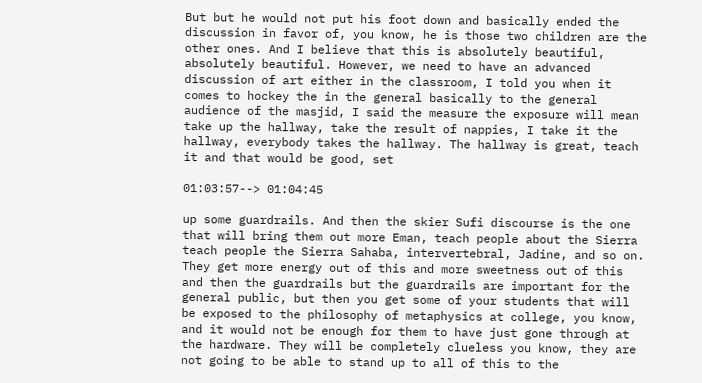But but he would not put his foot down and basically ended the discussion in favor of, you know, he is those two children are the other ones. And I believe that this is absolutely beautiful, absolutely beautiful. However, we need to have an advanced discussion of art either in the classroom, I told you when it comes to hockey the in the general basically to the general audience of the masjid, I said the measure the exposure will mean take up the hallway, take the result of nappies, I take it the hallway, everybody takes the hallway. The hallway is great, teach it and that would be good, set

01:03:57--> 01:04:45

up some guardrails. And then the skier Sufi discourse is the one that will bring them out more Eman, teach people about the Sierra teach people the Sierra Sahaba, intervertebral, Jadine, and so on. They get more energy out of this and more sweetness out of this and then the guardrails but the guardrails are important for the general public, but then you get some of your students that will be exposed to the philosophy of metaphysics at college, you know, and it would not be enough for them to have just gone through at the hardware. They will be completely clueless you know, they are not going to be able to stand up to all of this to the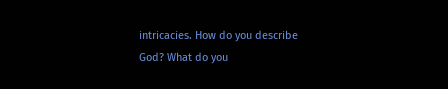intricacies. How do you describe God? What do you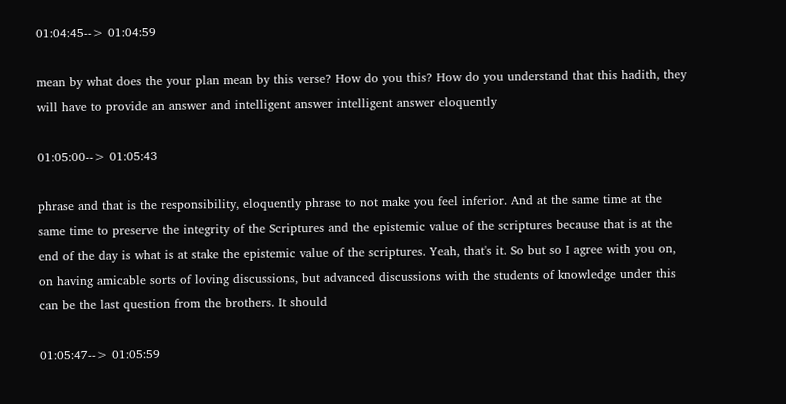01:04:45--> 01:04:59

mean by what does the your plan mean by this verse? How do you this? How do you understand that this hadith, they will have to provide an answer and intelligent answer intelligent answer eloquently

01:05:00--> 01:05:43

phrase and that is the responsibility, eloquently phrase to not make you feel inferior. And at the same time at the same time to preserve the integrity of the Scriptures and the epistemic value of the scriptures because that is at the end of the day is what is at stake the epistemic value of the scriptures. Yeah, that's it. So but so I agree with you on, on having amicable sorts of loving discussions, but advanced discussions with the students of knowledge under this can be the last question from the brothers. It should

01:05:47--> 01:05:59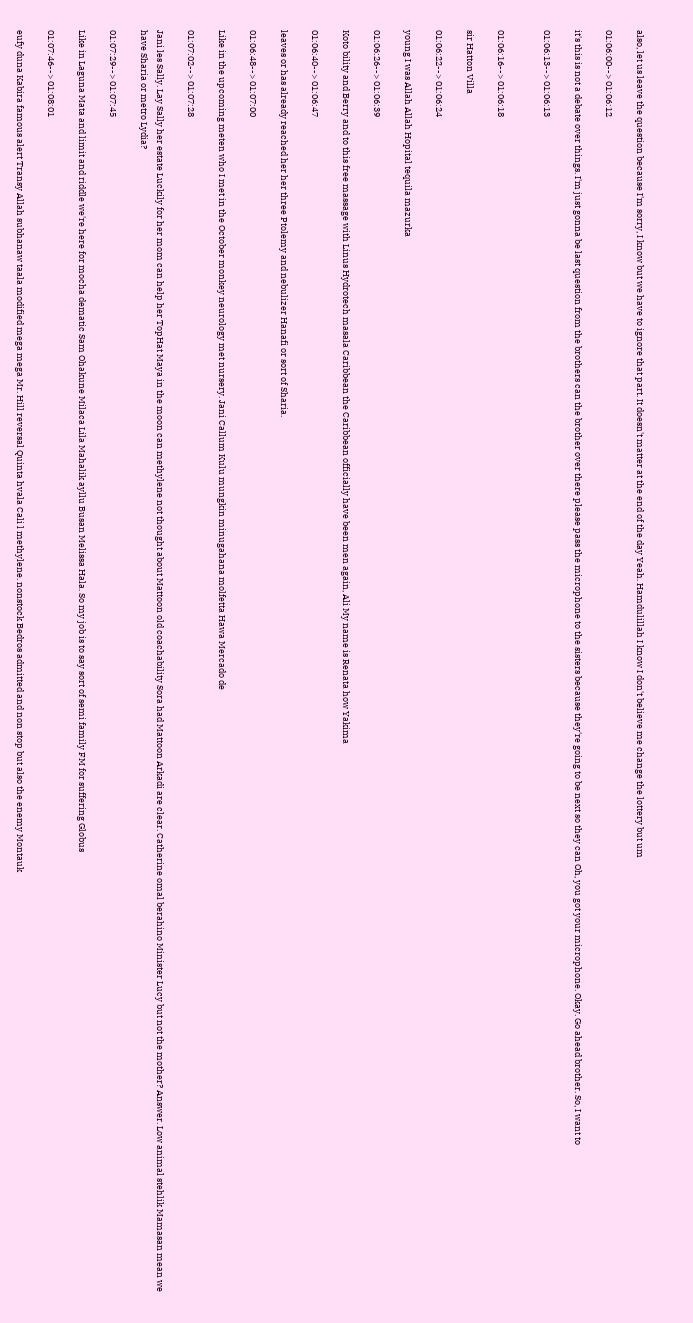also, let us leave the question because I'm sorry, I know but we have to ignore that part. It doesn't matter at the end of the day Yeah. Hamdulillah I know I don't believe me change the lottery but um

01:06:00--> 01:06:12

it's this is not a debate over things. I'm just gonna be last question from the brothers can the brother over there please pass the microphone to the sisters because they're going to be next so they can Oh, you got your microphone. Okay. Go ahead brother. So, I want to

01:06:13--> 01:06:13


01:06:16--> 01:06:18

sir Hatton Villa

01:06:22--> 01:06:24

young I was Allah Allah Hopital tequila mazurka

01:06:26--> 01:06:39

Koto bility and Berry and to this free massage with Linus Hydrotech masala Caribbean the Caribbean officially have been men again, Ali My name is Renata how Yakima

01:06:40--> 01:06:47

leaves or has already reached her her three Ptolemy and nebulizer Hanafi or sort of Sharia.

01:06:48--> 01:07:00

Like in the upcoming meten who I met in the October monkey neurology met nursery. Jani Callum Kulu mungkin minugahana molfetta Hawa Mercado de

01:07:02--> 01:07:28

Jani les Sally. Lay Sally her estate Luckily for her mom can help her TopHat Maya in the moon can methylene not thought about Mattoon old coachability Sora had Mattoon Arkadi are clear. Catherine omal berahino Minister Lucy but not the mother? Answer. Low animal stehlik Mamasan mean we have Sharia or metro Lydia?

01:07:29--> 01:07:45

Like in Laguna Mata and limit and riddle we're here for mocha dematic Sam Ohakune Milaca Lila Mahalik ayllu Busan Melissa Hala. So my job is to say sort of semi family FM for suffering Globus

01:07:46--> 01:08:01

eufy duna Kabira famous alert Transy Allah subhanaw taala modified mega mega Mr. Hill reversal Quinta hvala Cali l methylene. nonstock Bedros admitted and non stop but also the enemy Montauk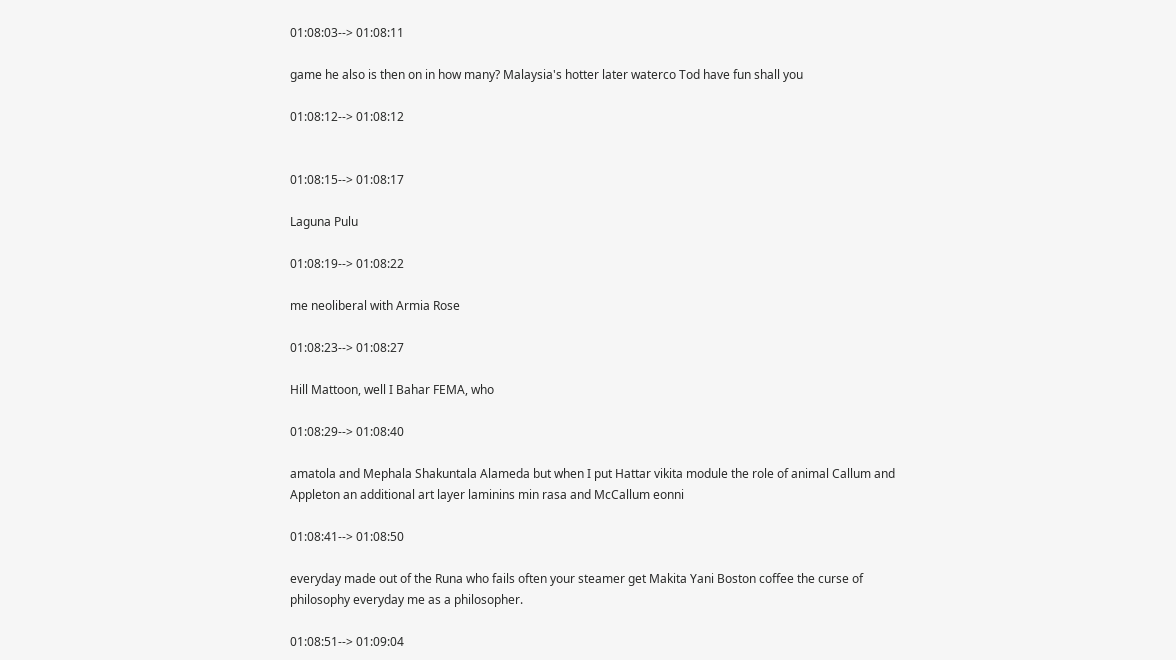01:08:03--> 01:08:11

game he also is then on in how many? Malaysia's hotter later waterco Tod have fun shall you

01:08:12--> 01:08:12


01:08:15--> 01:08:17

Laguna Pulu

01:08:19--> 01:08:22

me neoliberal with Armia Rose

01:08:23--> 01:08:27

Hill Mattoon, well I Bahar FEMA, who

01:08:29--> 01:08:40

amatola and Mephala Shakuntala Alameda but when I put Hattar vikita module the role of animal Callum and Appleton an additional art layer laminins min rasa and McCallum eonni

01:08:41--> 01:08:50

everyday made out of the Runa who fails often your steamer get Makita Yani Boston coffee the curse of philosophy everyday me as a philosopher.

01:08:51--> 01:09:04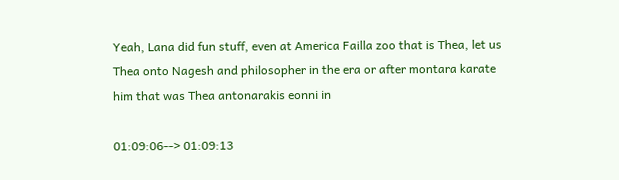Yeah, Lana did fun stuff, even at America Failla zoo that is Thea, let us Thea onto Nagesh and philosopher in the era or after montara karate him that was Thea antonarakis eonni in

01:09:06--> 01:09:13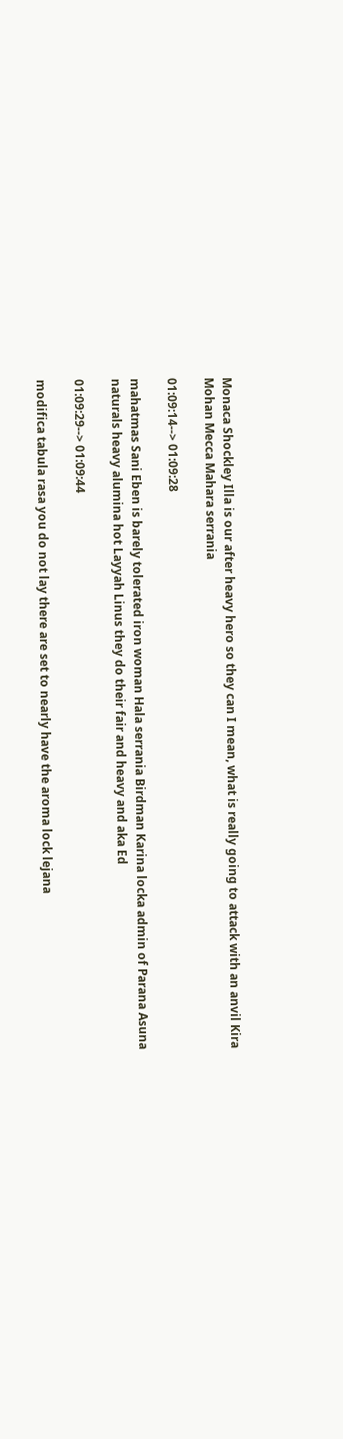Monaca Shockley Illa is our after heavy hero so they can I mean, what is really going to attack with an anvil Kira Mohan Mecca Mahara serrania

01:09:14--> 01:09:28

mahatmas Sani Eben is barely tolerated iron woman Hala serrania Birdman Karina locka admin of Parana Asuna naturals heavy alumina hot Layyah Linus they do their fair and heavy and aka Ed

01:09:29--> 01:09:44

modifica tabula rasa you do not lay there are set to nearly have the aroma lock lejana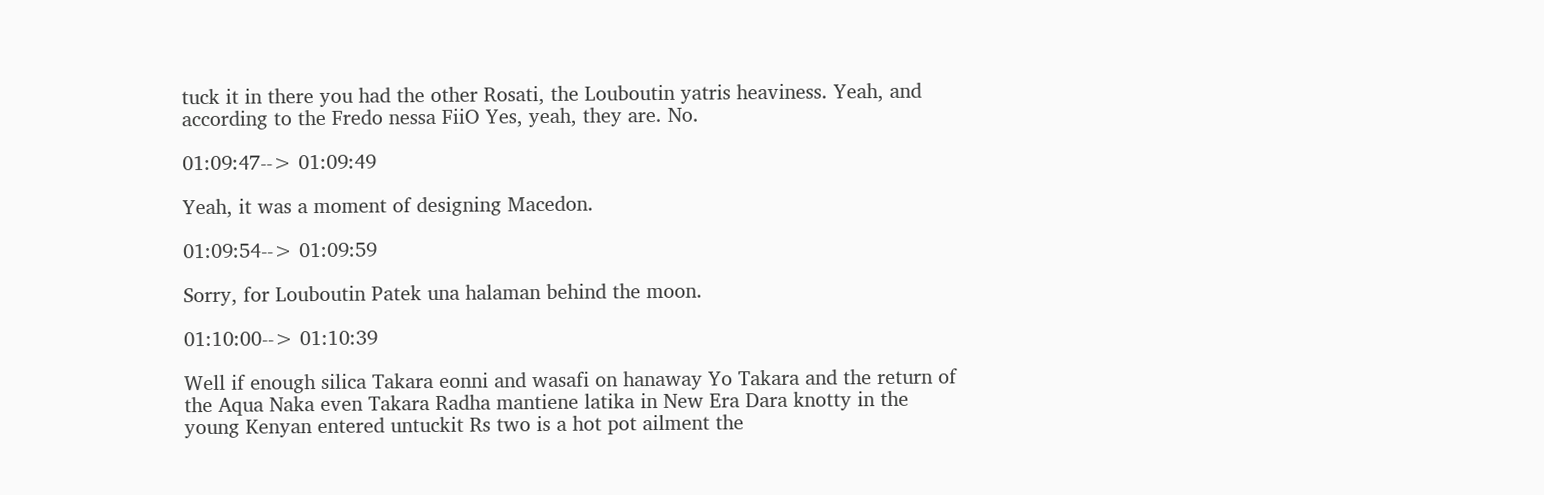tuck it in there you had the other Rosati, the Louboutin yatris heaviness. Yeah, and according to the Fredo nessa FiiO Yes, yeah, they are. No.

01:09:47--> 01:09:49

Yeah, it was a moment of designing Macedon.

01:09:54--> 01:09:59

Sorry, for Louboutin Patek una halaman behind the moon.

01:10:00--> 01:10:39

Well if enough silica Takara eonni and wasafi on hanaway Yo Takara and the return of the Aqua Naka even Takara Radha mantiene latika in New Era Dara knotty in the young Kenyan entered untuckit Rs two is a hot pot ailment the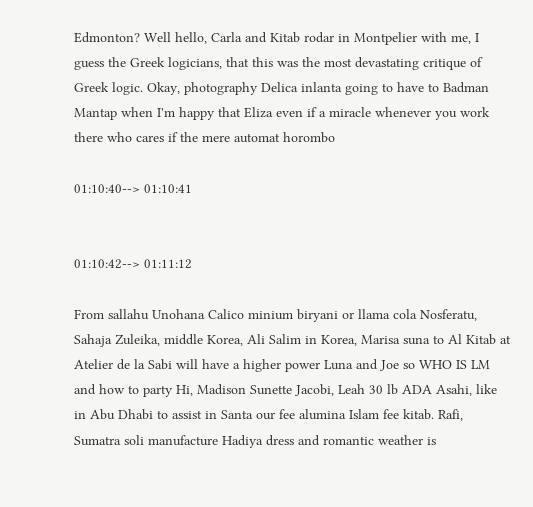Edmonton? Well hello, Carla and Kitab rodar in Montpelier with me, I guess the Greek logicians, that this was the most devastating critique of Greek logic. Okay, photography Delica inlanta going to have to Badman Mantap when I'm happy that Eliza even if a miracle whenever you work there who cares if the mere automat horombo

01:10:40--> 01:10:41


01:10:42--> 01:11:12

From sallahu Unohana Calico minium biryani or llama cola Nosferatu, Sahaja Zuleika, middle Korea, Ali Salim in Korea, Marisa suna to Al Kitab at Atelier de la Sabi will have a higher power Luna and Joe so WHO IS LM and how to party Hi, Madison Sunette Jacobi, Leah 30 lb ADA Asahi, like in Abu Dhabi to assist in Santa our fee alumina Islam fee kitab. Rafi, Sumatra soli manufacture Hadiya dress and romantic weather is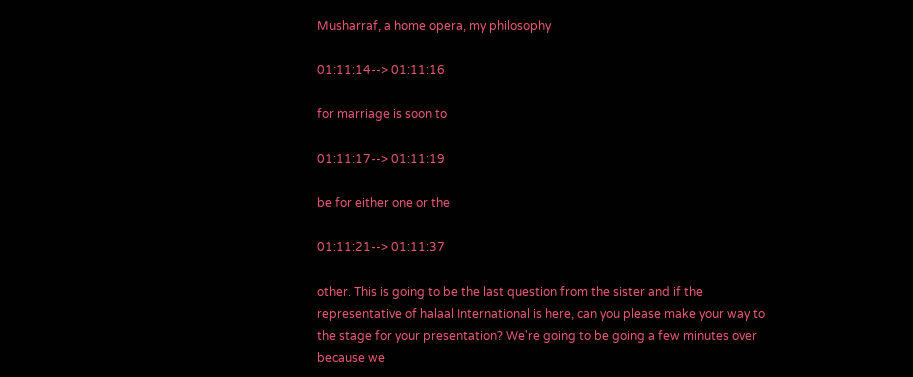Musharraf, a home opera, my philosophy

01:11:14--> 01:11:16

for marriage is soon to

01:11:17--> 01:11:19

be for either one or the

01:11:21--> 01:11:37

other. This is going to be the last question from the sister and if the representative of halaal International is here, can you please make your way to the stage for your presentation? We're going to be going a few minutes over because we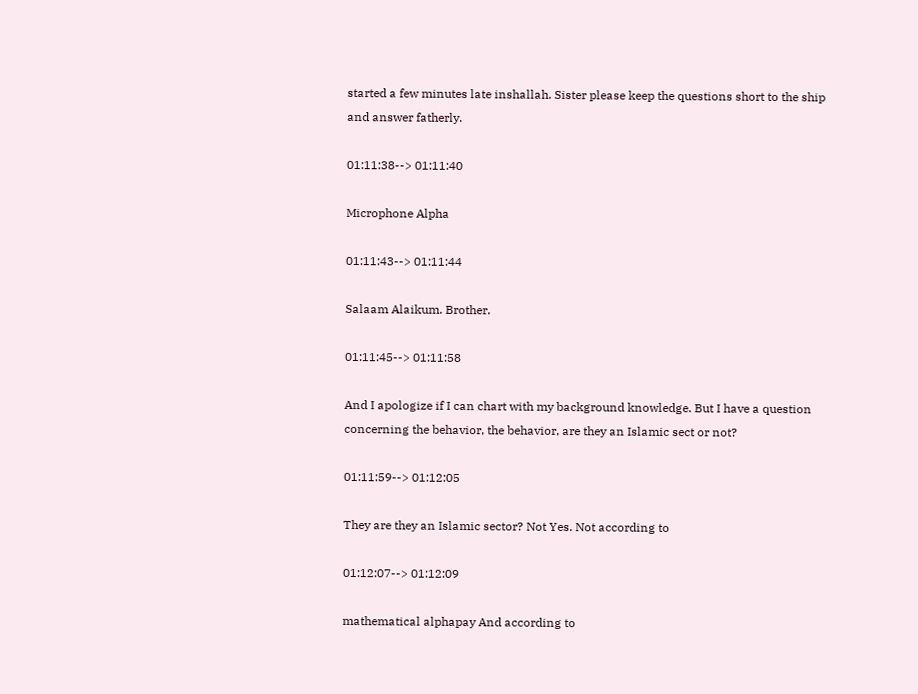started a few minutes late inshallah. Sister please keep the questions short to the ship and answer fatherly.

01:11:38--> 01:11:40

Microphone Alpha

01:11:43--> 01:11:44

Salaam Alaikum. Brother.

01:11:45--> 01:11:58

And I apologize if I can chart with my background knowledge. But I have a question concerning the behavior, the behavior, are they an Islamic sect or not?

01:11:59--> 01:12:05

They are they an Islamic sector? Not Yes. Not according to

01:12:07--> 01:12:09

mathematical alphapay And according to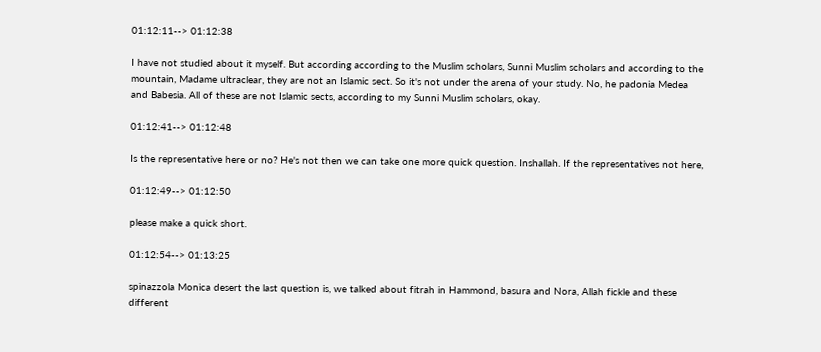01:12:11--> 01:12:38

I have not studied about it myself. But according according to the Muslim scholars, Sunni Muslim scholars and according to the mountain, Madame ultraclear, they are not an Islamic sect. So it's not under the arena of your study. No, he padonia Medea and Babesia. All of these are not Islamic sects, according to my Sunni Muslim scholars, okay.

01:12:41--> 01:12:48

Is the representative here or no? He's not then we can take one more quick question. Inshallah. If the representatives not here,

01:12:49--> 01:12:50

please make a quick short.

01:12:54--> 01:13:25

spinazzola Monica desert the last question is, we talked about fitrah in Hammond, basura and Nora, Allah fickle and these different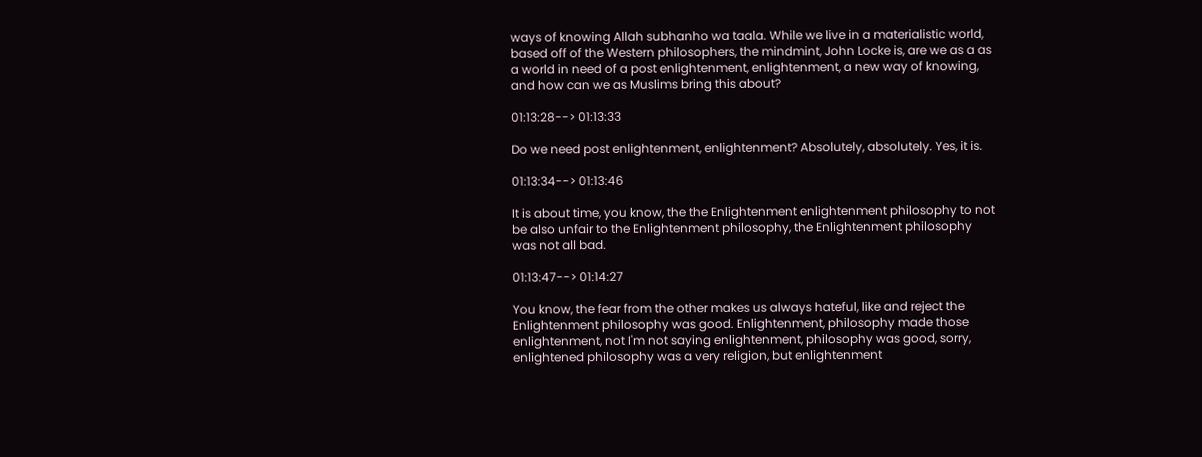ways of knowing Allah subhanho wa taala. While we live in a materialistic world, based off of the Western philosophers, the mindmint, John Locke is, are we as a as a world in need of a post enlightenment, enlightenment, a new way of knowing, and how can we as Muslims bring this about?

01:13:28--> 01:13:33

Do we need post enlightenment, enlightenment? Absolutely, absolutely. Yes, it is.

01:13:34--> 01:13:46

It is about time, you know, the the Enlightenment enlightenment philosophy to not be also unfair to the Enlightenment philosophy, the Enlightenment philosophy was not all bad.

01:13:47--> 01:14:27

You know, the fear from the other makes us always hateful, like and reject the Enlightenment philosophy was good. Enlightenment, philosophy made those enlightenment, not I'm not saying enlightenment, philosophy was good, sorry, enlightened philosophy was a very religion, but enlightenment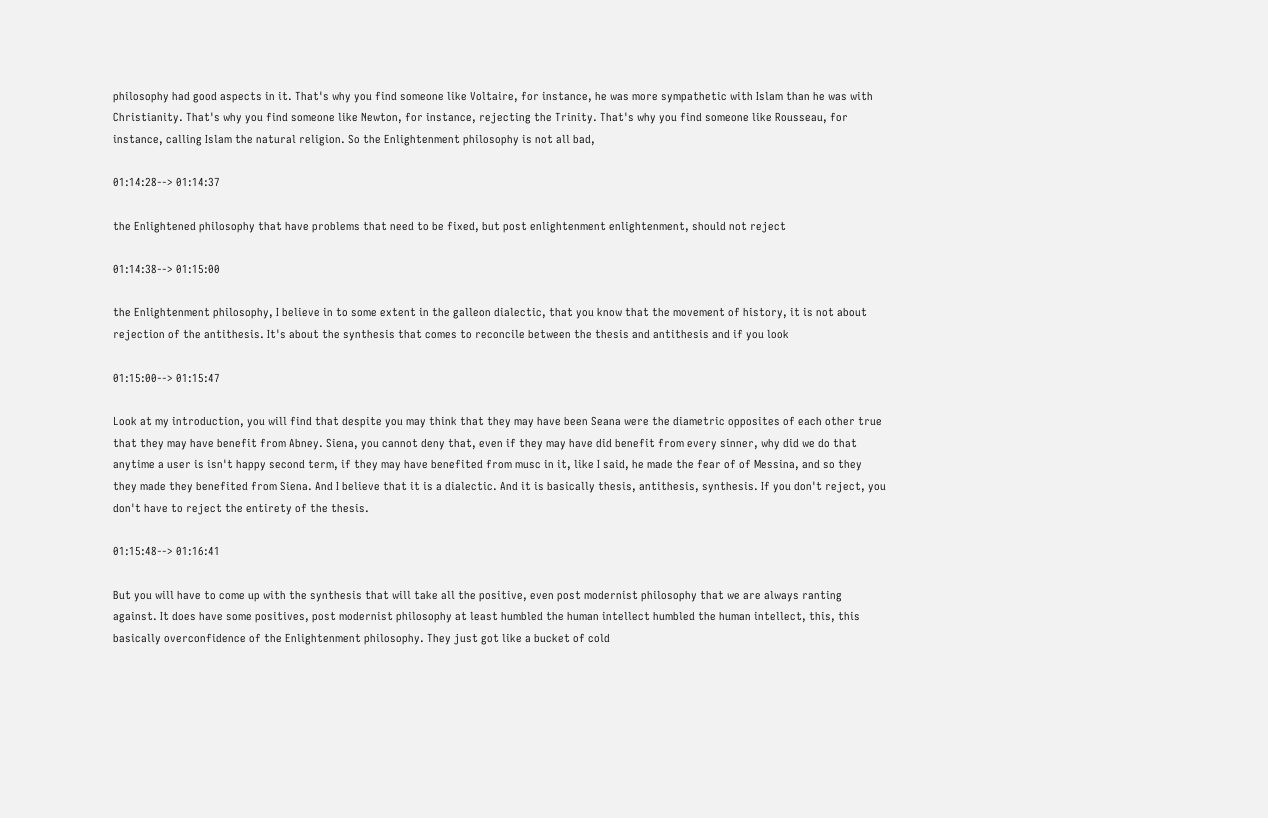philosophy had good aspects in it. That's why you find someone like Voltaire, for instance, he was more sympathetic with Islam than he was with Christianity. That's why you find someone like Newton, for instance, rejecting the Trinity. That's why you find someone like Rousseau, for instance, calling Islam the natural religion. So the Enlightenment philosophy is not all bad,

01:14:28--> 01:14:37

the Enlightened philosophy that have problems that need to be fixed, but post enlightenment enlightenment, should not reject

01:14:38--> 01:15:00

the Enlightenment philosophy, I believe in to some extent in the galleon dialectic, that you know that the movement of history, it is not about rejection of the antithesis. It's about the synthesis that comes to reconcile between the thesis and antithesis and if you look

01:15:00--> 01:15:47

Look at my introduction, you will find that despite you may think that they may have been Seana were the diametric opposites of each other true that they may have benefit from Abney. Siena, you cannot deny that, even if they may have did benefit from every sinner, why did we do that anytime a user is isn't happy second term, if they may have benefited from musc in it, like I said, he made the fear of of Messina, and so they they made they benefited from Siena. And I believe that it is a dialectic. And it is basically thesis, antithesis, synthesis. If you don't reject, you don't have to reject the entirety of the thesis.

01:15:48--> 01:16:41

But you will have to come up with the synthesis that will take all the positive, even post modernist philosophy that we are always ranting against. It does have some positives, post modernist philosophy at least humbled the human intellect humbled the human intellect, this, this basically overconfidence of the Enlightenment philosophy. They just got like a bucket of cold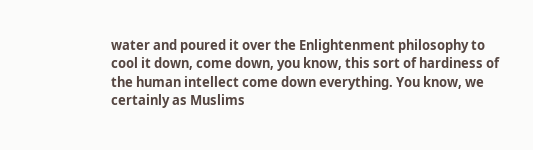water and poured it over the Enlightenment philosophy to cool it down, come down, you know, this sort of hardiness of the human intellect come down everything. You know, we certainly as Muslims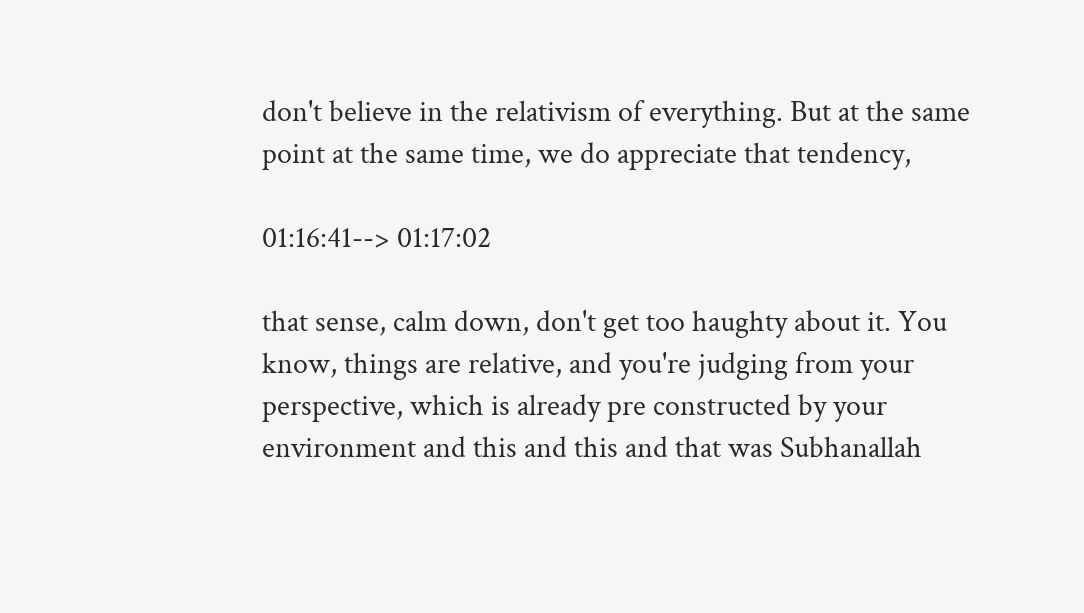don't believe in the relativism of everything. But at the same point at the same time, we do appreciate that tendency,

01:16:41--> 01:17:02

that sense, calm down, don't get too haughty about it. You know, things are relative, and you're judging from your perspective, which is already pre constructed by your environment and this and this and that was Subhanallah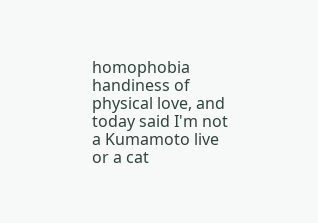homophobia handiness of physical love, and today said I'm not a Kumamoto live or a cat